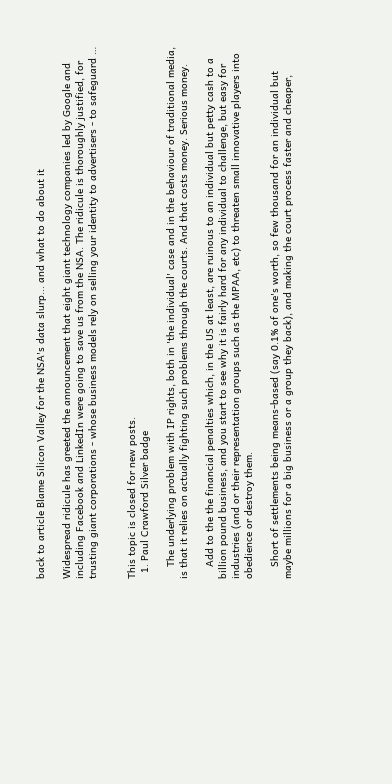back to article Blame Silicon Valley for the NSA's data slurp... and what to do about it

Widespread ridicule has greeted the announcement that eight giant technology companies led by Google and including Facebook and LinkedIn were going to save us from the NSA. The ridicule is thoroughly justified, for trusting giant corporations - whose business models rely on selling your identity to advertisers - to safeguard …


This topic is closed for new posts.
  1. Paul Crawford Silver badge

    The underlying problem with IP rights, both in 'the individual' case and in the behaviour of traditional media, is that it relies on actually fighting such problems through the courts. And that costs money. Serious money.

    Add to the the financial penalties which, in the US at least, are ruinous to an individual but petty cash to a billion pound business, and you start to see why it is fairly hard for any individual to challenge, but easy for industries (and or their representation groups such as the MPAA, etc) to threaten small innovative players into obedience or destroy them.

    Short of settlements being means-based (say 0.1% of one's worth, so few thousand for an individual but maybe millions for a big business or a group they back), and making the court process faster and cheaper,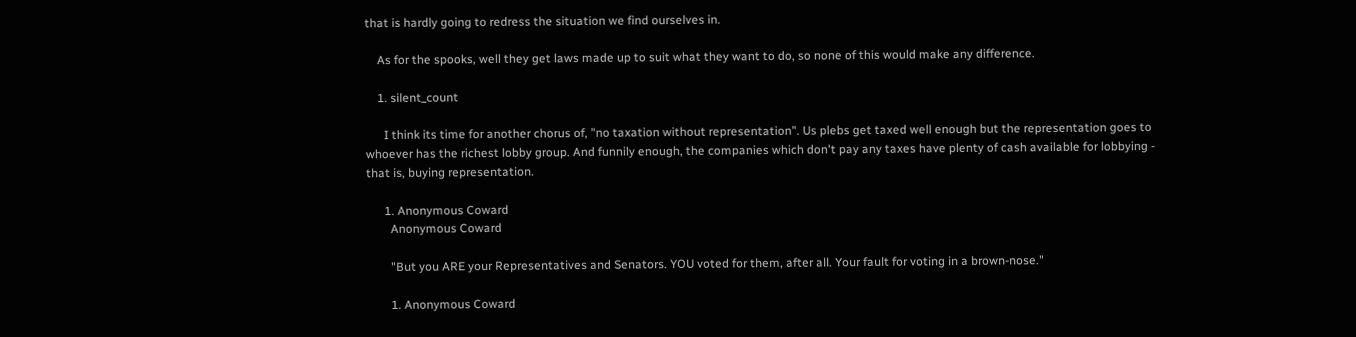that is hardly going to redress the situation we find ourselves in.

    As for the spooks, well they get laws made up to suit what they want to do, so none of this would make any difference.

    1. silent_count

      I think its time for another chorus of, "no taxation without representation". Us plebs get taxed well enough but the representation goes to whoever has the richest lobby group. And funnily enough, the companies which don't pay any taxes have plenty of cash available for lobbying - that is, buying representation.

      1. Anonymous Coward
        Anonymous Coward

        "But you ARE your Representatives and Senators. YOU voted for them, after all. Your fault for voting in a brown-nose."

        1. Anonymous Coward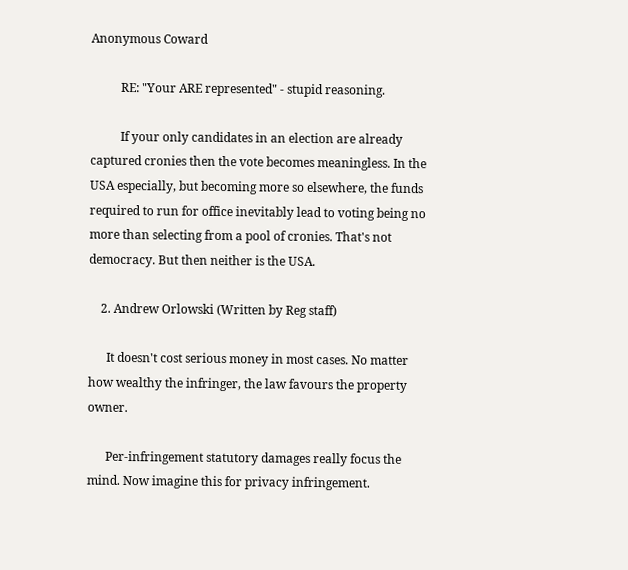Anonymous Coward

          RE: "Your ARE represented" - stupid reasoning.

          If your only candidates in an election are already captured cronies then the vote becomes meaningless. In the USA especially, but becoming more so elsewhere, the funds required to run for office inevitably lead to voting being no more than selecting from a pool of cronies. That's not democracy. But then neither is the USA.

    2. Andrew Orlowski (Written by Reg staff)

      It doesn't cost serious money in most cases. No matter how wealthy the infringer, the law favours the property owner.

      Per-infringement statutory damages really focus the mind. Now imagine this for privacy infringement.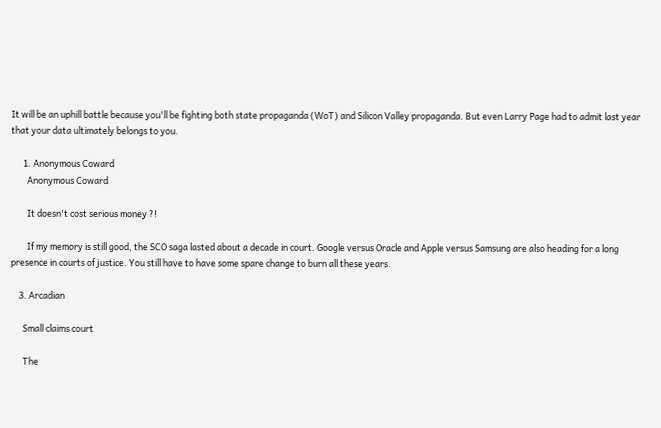It will be an uphill battle because you'll be fighting both state propaganda (WoT) and Silicon Valley propaganda. But even Larry Page had to admit last year that your data ultimately belongs to you.

      1. Anonymous Coward
        Anonymous Coward

        It doesn't cost serious money ?!

        If my memory is still good, the SCO saga lasted about a decade in court. Google versus Oracle and Apple versus Samsung are also heading for a long presence in courts of justice. You still have to have some spare change to burn all these years.

    3. Arcadian

      Small claims court

      The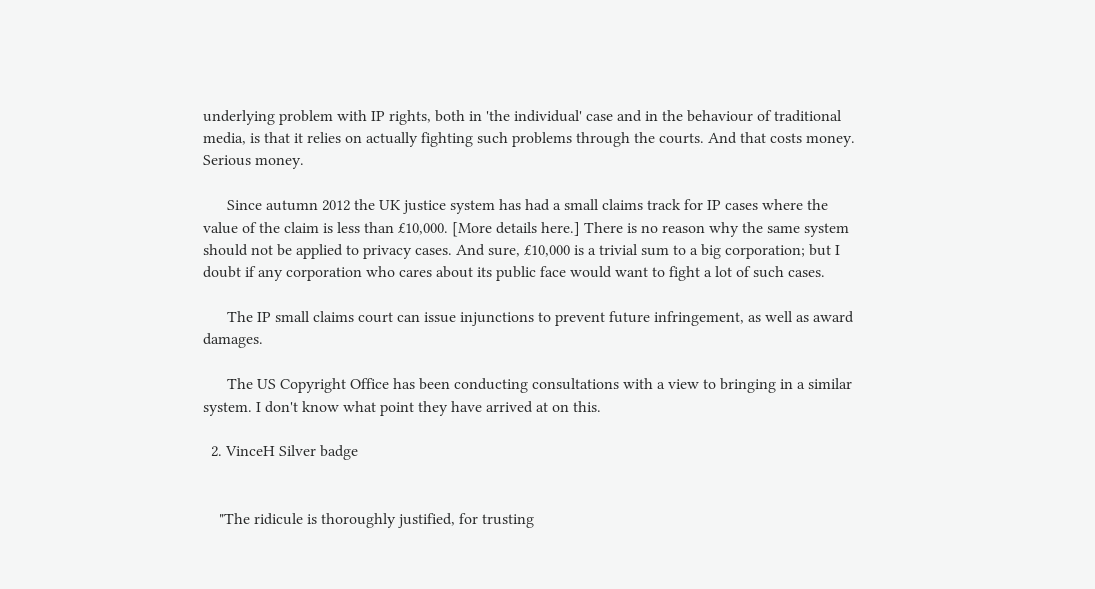underlying problem with IP rights, both in 'the individual' case and in the behaviour of traditional media, is that it relies on actually fighting such problems through the courts. And that costs money. Serious money.

      Since autumn 2012 the UK justice system has had a small claims track for IP cases where the value of the claim is less than £10,000. [More details here.] There is no reason why the same system should not be applied to privacy cases. And sure, £10,000 is a trivial sum to a big corporation; but I doubt if any corporation who cares about its public face would want to fight a lot of such cases.

      The IP small claims court can issue injunctions to prevent future infringement, as well as award damages.

      The US Copyright Office has been conducting consultations with a view to bringing in a similar system. I don't know what point they have arrived at on this.

  2. VinceH Silver badge


    "The ridicule is thoroughly justified, for trusting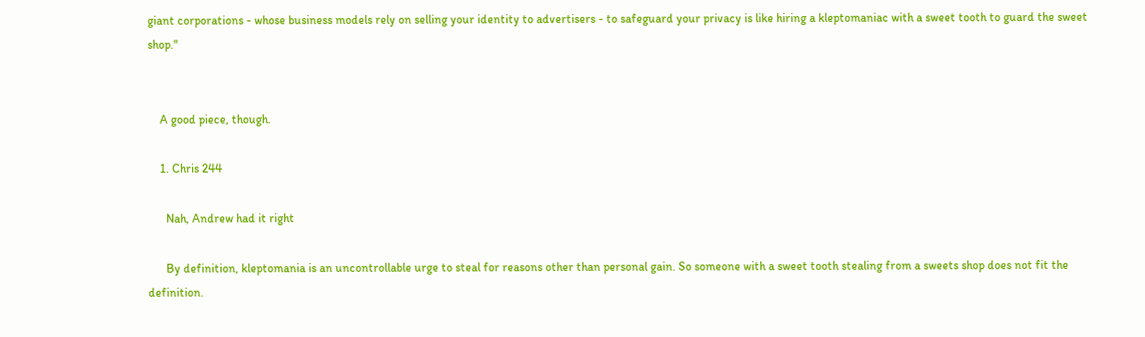giant corporations - whose business models rely on selling your identity to advertisers - to safeguard your privacy is like hiring a kleptomaniac with a sweet tooth to guard the sweet shop."


    A good piece, though.

    1. Chris 244

      Nah, Andrew had it right

      By definition, kleptomania is an uncontrollable urge to steal for reasons other than personal gain. So someone with a sweet tooth stealing from a sweets shop does not fit the definition.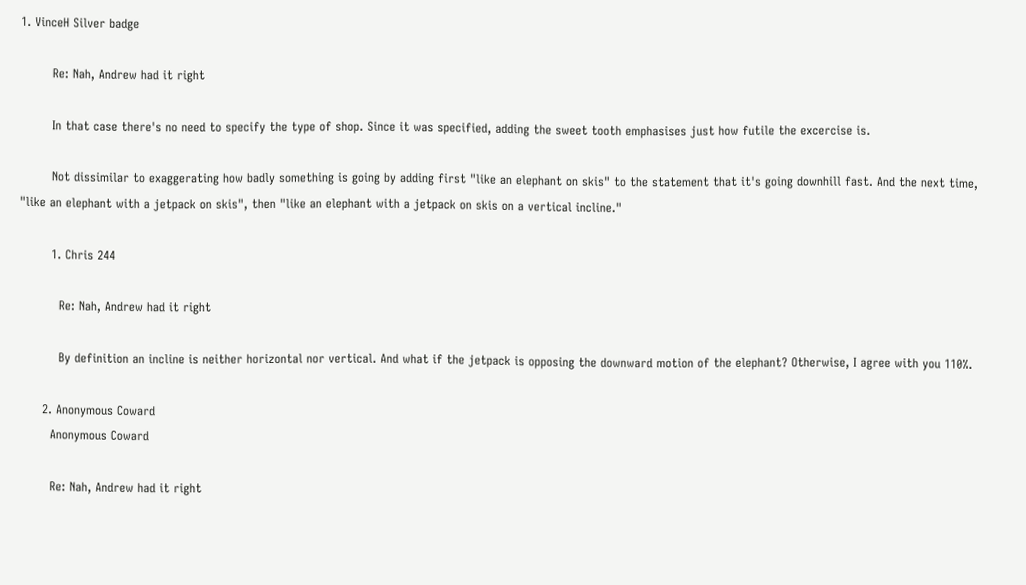1. VinceH Silver badge

        Re: Nah, Andrew had it right

        In that case there's no need to specify the type of shop. Since it was specified, adding the sweet tooth emphasises just how futile the excercise is.

        Not dissimilar to exaggerating how badly something is going by adding first "like an elephant on skis" to the statement that it's going downhill fast. And the next time, "like an elephant with a jetpack on skis", then "like an elephant with a jetpack on skis on a vertical incline."

        1. Chris 244

          Re: Nah, Andrew had it right

          By definition an incline is neither horizontal nor vertical. And what if the jetpack is opposing the downward motion of the elephant? Otherwise, I agree with you 110%.

      2. Anonymous Coward
        Anonymous Coward

        Re: Nah, Andrew had it right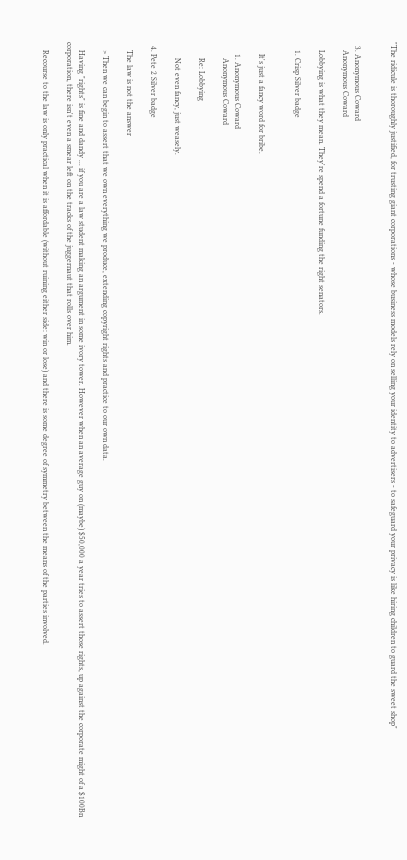"The ridicule is thoroughly justified, for trusting giant corporations - whose business models rely on selling your identity to advertisers - to safeguard your privacy is like hiring children to guard the sweet shop"


  3. Anonymous Coward
    Anonymous Coward

    Lobbying is what they mean. They're spend a fortune funding the right senators.

    1. Crisp Silver badge


      It's just a fancy word for bribe.

      1. Anonymous Coward
        Anonymous Coward

        Re: Lobbying

        Not even fancy, just weasely.

  4. Pete 2 Silver badge

    The law is not the answer

    > Then we can begin to assert that we own everything we produce, extending copyright rights and practice to our own data.

    Having "rights" is fine and dandy ... if you are a law student making an argument in some ivory tower. However when an average guy on (maybe) $50,000 a year tries to assert those rights, up against the corporate might of a $100Bn corporation, there isn't even a smear left on the tracks of the juggernaut that rolls over him.

    Recourse to the law is only practical when it is affordable (without ruining either side: win or lose) and there is some degree of symmetry between the means of the parties involved.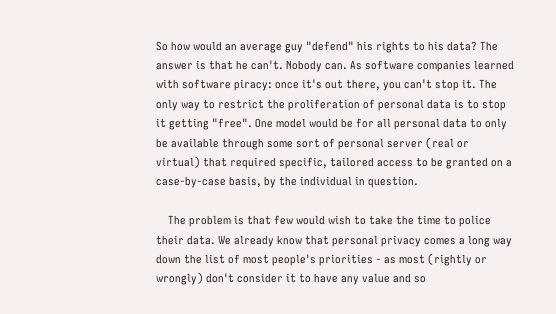So how would an average guy "defend" his rights to his data? The answer is that he can't. Nobody can. As software companies learned with software piracy: once it's out there, you can't stop it. The only way to restrict the proliferation of personal data is to stop it getting "free". One model would be for all personal data to only be available through some sort of personal server (real or virtual) that required specific, tailored access to be granted on a case-by-case basis, by the individual in question.

    The problem is that few would wish to take the time to police their data. We already know that personal privacy comes a long way down the list of most people's priorities - as most (rightly or wrongly) don't consider it to have any value and so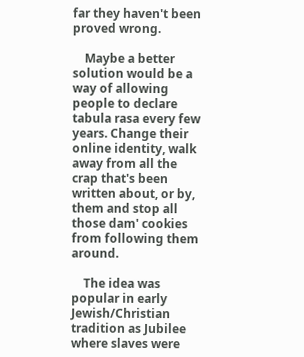far they haven't been proved wrong.

    Maybe a better solution would be a way of allowing people to declare tabula rasa every few years. Change their online identity, walk away from all the crap that's been written about, or by, them and stop all those dam' cookies from following them around.

    The idea was popular in early Jewish/Christian tradition as Jubilee where slaves were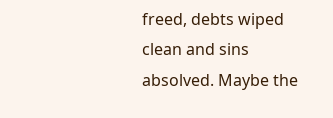freed, debts wiped clean and sins absolved. Maybe the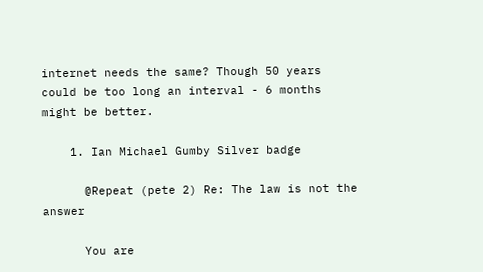internet needs the same? Though 50 years could be too long an interval - 6 months might be better.

    1. Ian Michael Gumby Silver badge

      @Repeat (pete 2) Re: The law is not the answer

      You are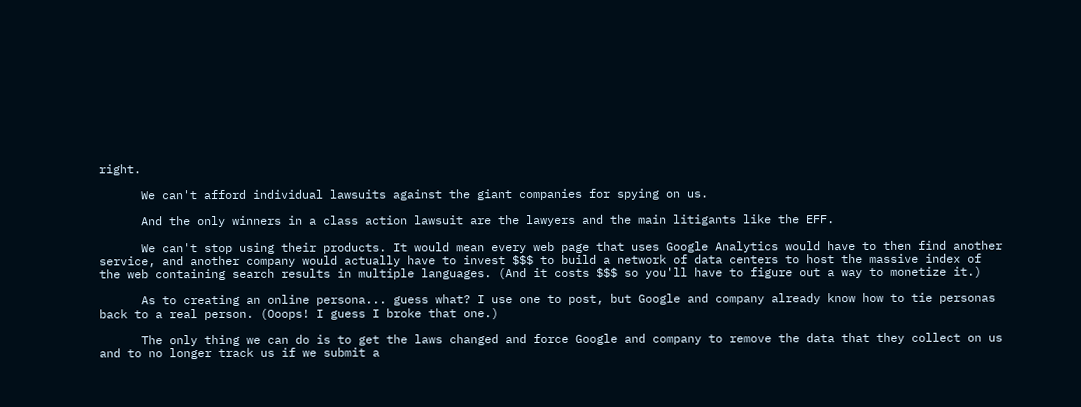right.

      We can't afford individual lawsuits against the giant companies for spying on us.

      And the only winners in a class action lawsuit are the lawyers and the main litigants like the EFF.

      We can't stop using their products. It would mean every web page that uses Google Analytics would have to then find another service, and another company would actually have to invest $$$ to build a network of data centers to host the massive index of the web containing search results in multiple languages. (And it costs $$$ so you'll have to figure out a way to monetize it.)

      As to creating an online persona... guess what? I use one to post, but Google and company already know how to tie personas back to a real person. (Ooops! I guess I broke that one.)

      The only thing we can do is to get the laws changed and force Google and company to remove the data that they collect on us and to no longer track us if we submit a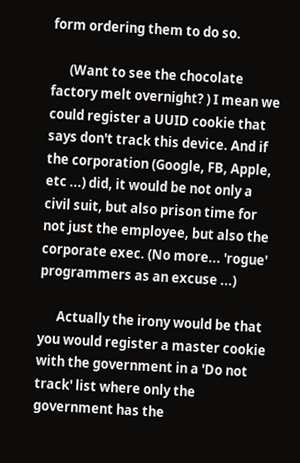form ordering them to do so.

      (Want to see the chocolate factory melt overnight? ) I mean we could register a UUID cookie that says don't track this device. And if the corporation (Google, FB, Apple, etc ...) did, it would be not only a civil suit, but also prison time for not just the employee, but also the corporate exec. (No more... 'rogue' programmers as an excuse ...)

      Actually the irony would be that you would register a master cookie with the government in a 'Do not track' list where only the government has the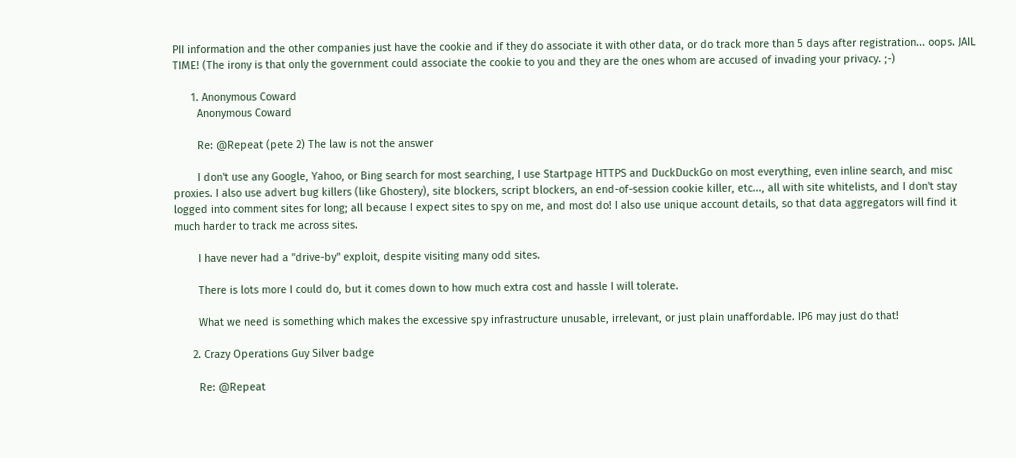PII information and the other companies just have the cookie and if they do associate it with other data, or do track more than 5 days after registration... oops. JAIL TIME! (The irony is that only the government could associate the cookie to you and they are the ones whom are accused of invading your privacy. ;-)

      1. Anonymous Coward
        Anonymous Coward

        Re: @Repeat (pete 2) The law is not the answer

        I don't use any Google, Yahoo, or Bing search for most searching, I use Startpage HTTPS and DuckDuckGo on most everything, even inline search, and misc proxies. I also use advert bug killers (like Ghostery), site blockers, script blockers, an end-of-session cookie killer, etc..., all with site whitelists, and I don't stay logged into comment sites for long; all because I expect sites to spy on me, and most do! I also use unique account details, so that data aggregators will find it much harder to track me across sites.

        I have never had a "drive-by" exploit, despite visiting many odd sites.

        There is lots more I could do, but it comes down to how much extra cost and hassle I will tolerate.

        What we need is something which makes the excessive spy infrastructure unusable, irrelevant, or just plain unaffordable. IP6 may just do that!

      2. Crazy Operations Guy Silver badge

        Re: @Repeat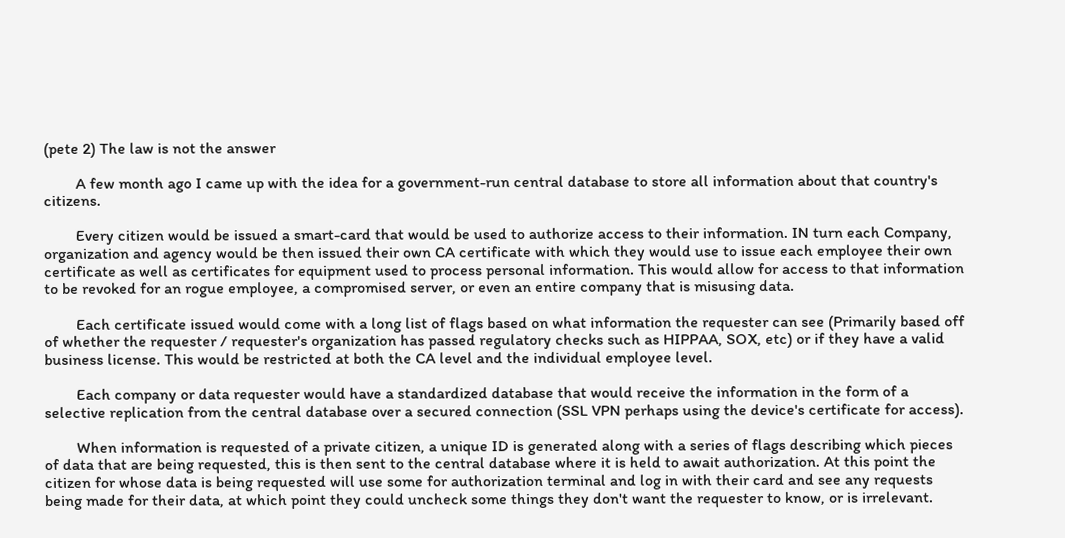(pete 2) The law is not the answer

        A few month ago I came up with the idea for a government-run central database to store all information about that country's citizens.

        Every citizen would be issued a smart-card that would be used to authorize access to their information. IN turn each Company, organization and agency would be then issued their own CA certificate with which they would use to issue each employee their own certificate as well as certificates for equipment used to process personal information. This would allow for access to that information to be revoked for an rogue employee, a compromised server, or even an entire company that is misusing data.

        Each certificate issued would come with a long list of flags based on what information the requester can see (Primarily based off of whether the requester / requester's organization has passed regulatory checks such as HIPPAA, SOX, etc) or if they have a valid business license. This would be restricted at both the CA level and the individual employee level.

        Each company or data requester would have a standardized database that would receive the information in the form of a selective replication from the central database over a secured connection (SSL VPN perhaps using the device's certificate for access).

        When information is requested of a private citizen, a unique ID is generated along with a series of flags describing which pieces of data that are being requested, this is then sent to the central database where it is held to await authorization. At this point the citizen for whose data is being requested will use some for authorization terminal and log in with their card and see any requests being made for their data, at which point they could uncheck some things they don't want the requester to know, or is irrelevant.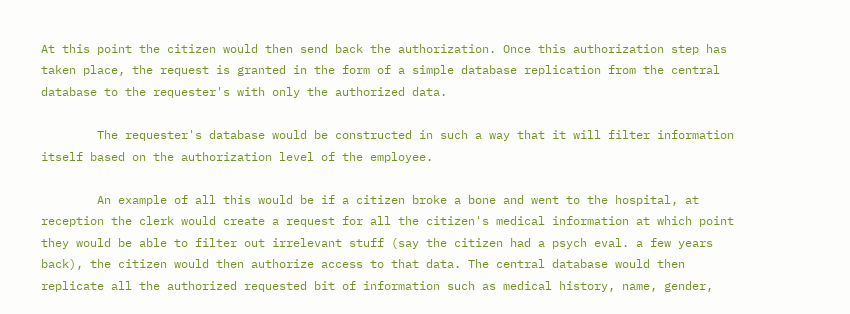At this point the citizen would then send back the authorization. Once this authorization step has taken place, the request is granted in the form of a simple database replication from the central database to the requester's with only the authorized data.

        The requester's database would be constructed in such a way that it will filter information itself based on the authorization level of the employee.

        An example of all this would be if a citizen broke a bone and went to the hospital, at reception the clerk would create a request for all the citizen's medical information at which point they would be able to filter out irrelevant stuff (say the citizen had a psych eval. a few years back), the citizen would then authorize access to that data. The central database would then replicate all the authorized requested bit of information such as medical history, name, gender,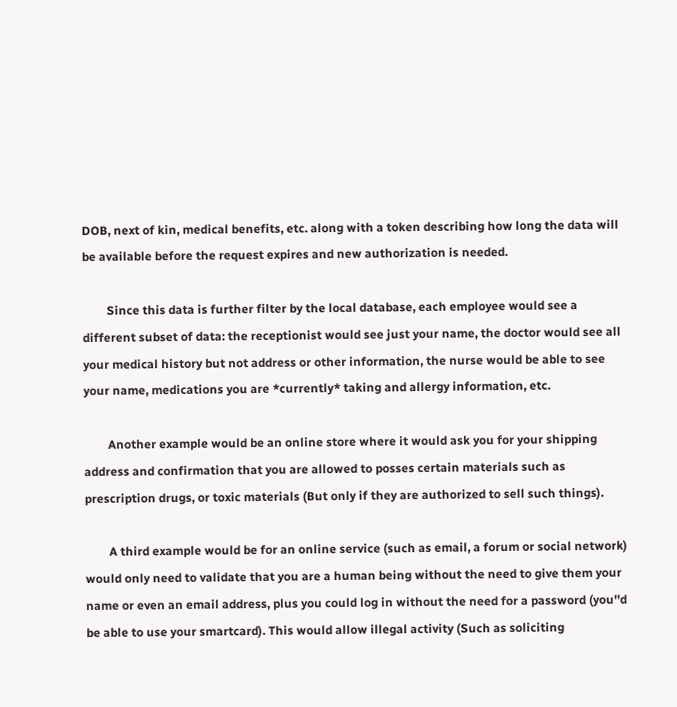DOB, next of kin, medical benefits, etc. along with a token describing how long the data will be available before the request expires and new authorization is needed.

        Since this data is further filter by the local database, each employee would see a different subset of data: the receptionist would see just your name, the doctor would see all your medical history but not address or other information, the nurse would be able to see your name, medications you are *currently* taking and allergy information, etc.

        Another example would be an online store where it would ask you for your shipping address and confirmation that you are allowed to posses certain materials such as prescription drugs, or toxic materials (But only if they are authorized to sell such things).

        A third example would be for an online service (such as email, a forum or social network) would only need to validate that you are a human being without the need to give them your name or even an email address, plus you could log in without the need for a password (you''d be able to use your smartcard). This would allow illegal activity (Such as soliciting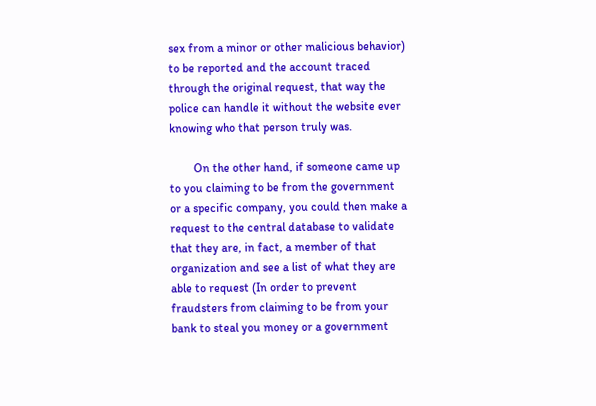sex from a minor or other malicious behavior) to be reported and the account traced through the original request, that way the police can handle it without the website ever knowing who that person truly was.

        On the other hand, if someone came up to you claiming to be from the government or a specific company, you could then make a request to the central database to validate that they are, in fact, a member of that organization and see a list of what they are able to request (In order to prevent fraudsters from claiming to be from your bank to steal you money or a government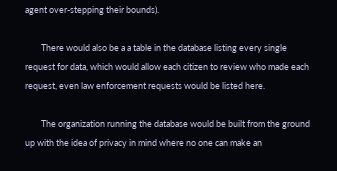agent over-stepping their bounds).

        There would also be a a table in the database listing every single request for data, which would allow each citizen to review who made each request, even law enforcement requests would be listed here.

        The organization running the database would be built from the ground up with the idea of privacy in mind where no one can make an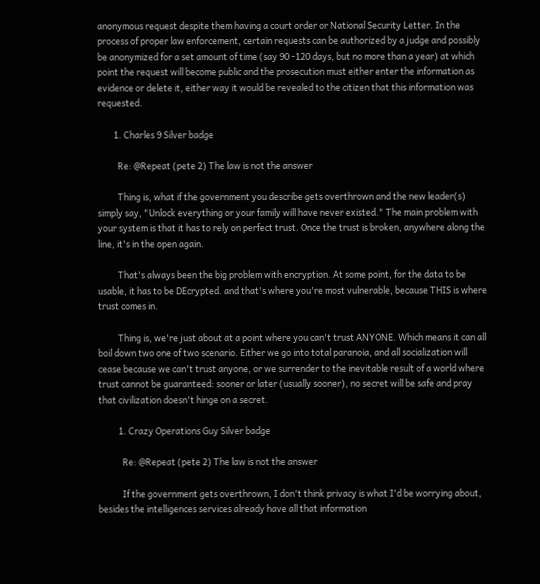anonymous request despite them having a court order or National Security Letter. In the process of proper law enforcement, certain requests can be authorized by a judge and possibly be anonymized for a set amount of time (say 90 -120 days, but no more than a year) at which point the request will become public and the prosecution must either enter the information as evidence or delete it, either way it would be revealed to the citizen that this information was requested.

        1. Charles 9 Silver badge

          Re: @Repeat (pete 2) The law is not the answer

          Thing is, what if the government you describe gets overthrown and the new leader(s) simply say, "Unlock everything or your family will have never existed." The main problem with your system is that it has to rely on perfect trust. Once the trust is broken, anywhere along the line, it's in the open again.

          That's always been the big problem with encryption. At some point, for the data to be usable, it has to be DEcrypted. and that's where you're most vulnerable, because THIS is where trust comes in.

          Thing is, we're just about at a point where you can't trust ANYONE. Which means it can all boil down two one of two scenario. Either we go into total paranoia, and all socialization will cease because we can't trust anyone, or we surrender to the inevitable result of a world where trust cannot be guaranteed: sooner or later (usually sooner), no secret will be safe and pray that civilization doesn't hinge on a secret.

          1. Crazy Operations Guy Silver badge

            Re: @Repeat (pete 2) The law is not the answer

            If the government gets overthrown, I don't think privacy is what I'd be worrying about, besides the intelligences services already have all that information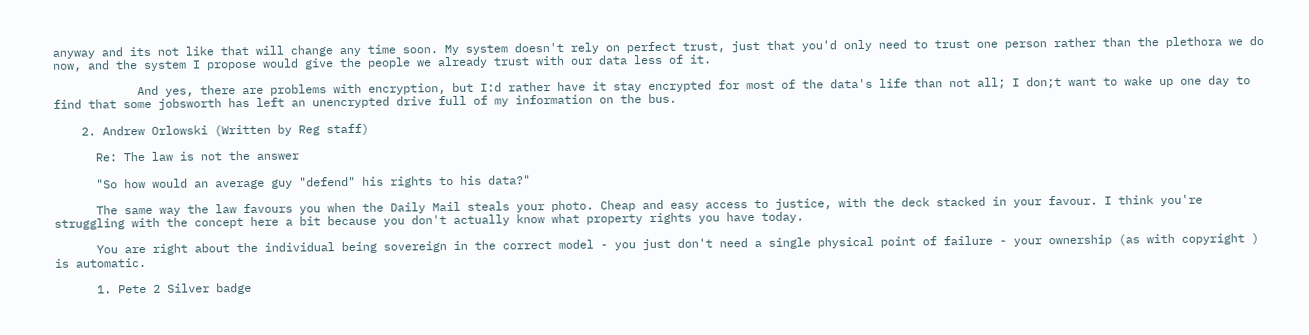anyway and its not like that will change any time soon. My system doesn't rely on perfect trust, just that you'd only need to trust one person rather than the plethora we do now, and the system I propose would give the people we already trust with our data less of it.

            And yes, there are problems with encryption, but I:d rather have it stay encrypted for most of the data's life than not all; I don;t want to wake up one day to find that some jobsworth has left an unencrypted drive full of my information on the bus.

    2. Andrew Orlowski (Written by Reg staff)

      Re: The law is not the answer

      "So how would an average guy "defend" his rights to his data?"

      The same way the law favours you when the Daily Mail steals your photo. Cheap and easy access to justice, with the deck stacked in your favour. I think you're struggling with the concept here a bit because you don't actually know what property rights you have today.

      You are right about the individual being sovereign in the correct model - you just don't need a single physical point of failure - your ownership (as with copyright ) is automatic.

      1. Pete 2 Silver badge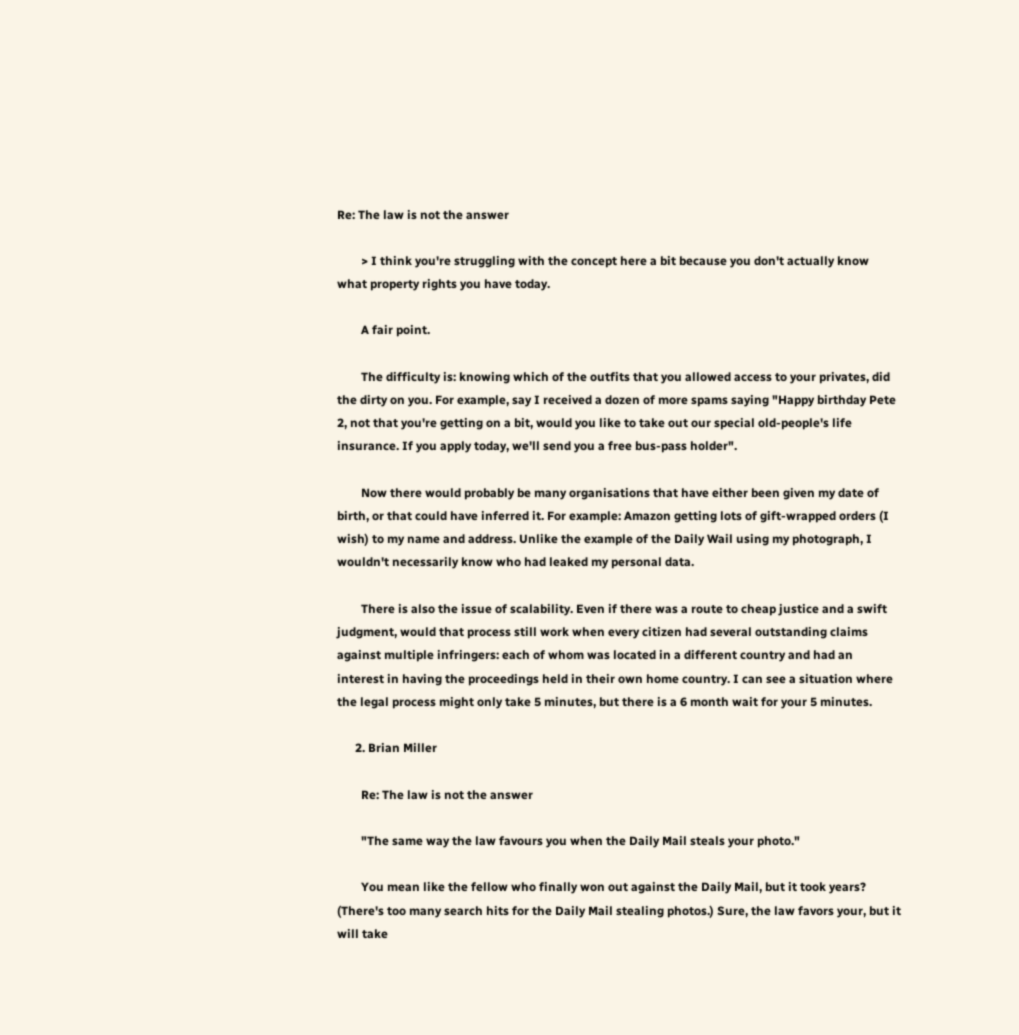Re: The law is not the answer

        > I think you're struggling with the concept here a bit because you don't actually know what property rights you have today.

        A fair point.

        The difficulty is: knowing which of the outfits that you allowed access to your privates, did the dirty on you. For example, say I received a dozen of more spams saying "Happy birthday Pete 2, not that you're getting on a bit, would you like to take out our special old-people's life insurance. If you apply today, we'll send you a free bus-pass holder".

        Now there would probably be many organisations that have either been given my date of birth, or that could have inferred it. For example: Amazon getting lots of gift-wrapped orders (I wish) to my name and address. Unlike the example of the Daily Wail using my photograph, I wouldn't necessarily know who had leaked my personal data.

        There is also the issue of scalability. Even if there was a route to cheap justice and a swift judgment, would that process still work when every citizen had several outstanding claims against multiple infringers: each of whom was located in a different country and had an interest in having the proceedings held in their own home country. I can see a situation where the legal process might only take 5 minutes, but there is a 6 month wait for your 5 minutes.

      2. Brian Miller

        Re: The law is not the answer

        "The same way the law favours you when the Daily Mail steals your photo."

        You mean like the fellow who finally won out against the Daily Mail, but it took years? (There's too many search hits for the Daily Mail stealing photos.) Sure, the law favors your, but it will take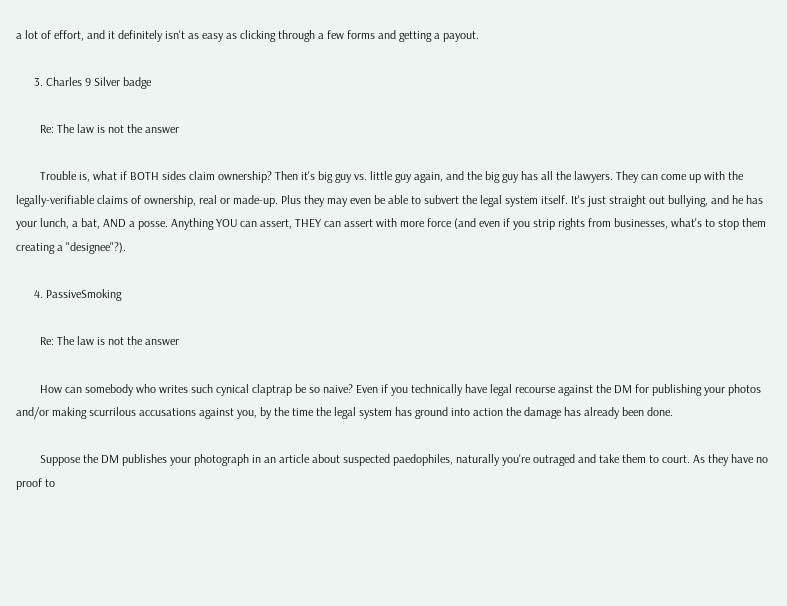a lot of effort, and it definitely isn't as easy as clicking through a few forms and getting a payout.

      3. Charles 9 Silver badge

        Re: The law is not the answer

        Trouble is, what if BOTH sides claim ownership? Then it's big guy vs. little guy again, and the big guy has all the lawyers. They can come up with the legally-verifiable claims of ownership, real or made-up. Plus they may even be able to subvert the legal system itself. It's just straight out bullying, and he has your lunch, a bat, AND a posse. Anything YOU can assert, THEY can assert with more force (and even if you strip rights from businesses, what's to stop them creating a "designee"?).

      4. PassiveSmoking

        Re: The law is not the answer

        How can somebody who writes such cynical claptrap be so naive? Even if you technically have legal recourse against the DM for publishing your photos and/or making scurrilous accusations against you, by the time the legal system has ground into action the damage has already been done.

        Suppose the DM publishes your photograph in an article about suspected paedophiles, naturally you're outraged and take them to court. As they have no proof to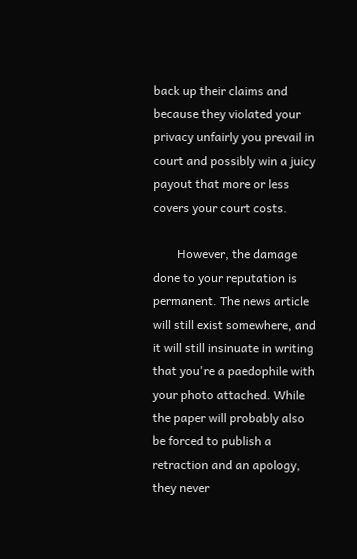back up their claims and because they violated your privacy unfairly you prevail in court and possibly win a juicy payout that more or less covers your court costs.

        However, the damage done to your reputation is permanent. The news article will still exist somewhere, and it will still insinuate in writing that you're a paedophile with your photo attached. While the paper will probably also be forced to publish a retraction and an apology, they never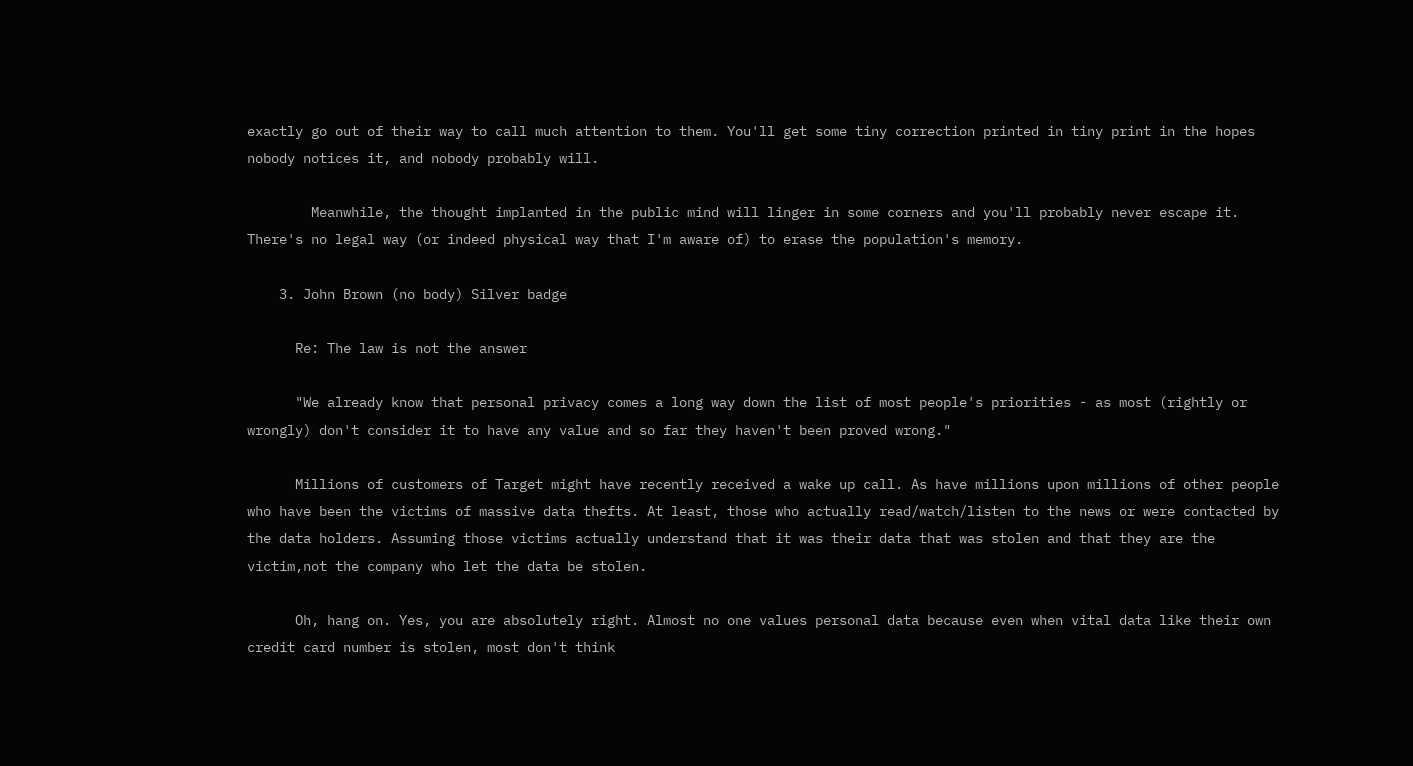exactly go out of their way to call much attention to them. You'll get some tiny correction printed in tiny print in the hopes nobody notices it, and nobody probably will.

        Meanwhile, the thought implanted in the public mind will linger in some corners and you'll probably never escape it. There's no legal way (or indeed physical way that I'm aware of) to erase the population's memory.

    3. John Brown (no body) Silver badge

      Re: The law is not the answer

      "We already know that personal privacy comes a long way down the list of most people's priorities - as most (rightly or wrongly) don't consider it to have any value and so far they haven't been proved wrong."

      Millions of customers of Target might have recently received a wake up call. As have millions upon millions of other people who have been the victims of massive data thefts. At least, those who actually read/watch/listen to the news or were contacted by the data holders. Assuming those victims actually understand that it was their data that was stolen and that they are the victim,not the company who let the data be stolen.

      Oh, hang on. Yes, you are absolutely right. Almost no one values personal data because even when vital data like their own credit card number is stolen, most don't think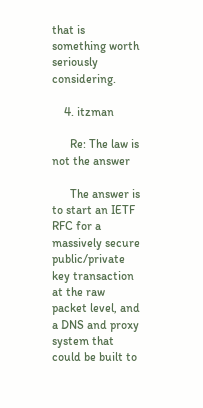that is something worth seriously considering.

    4. itzman

      Re: The law is not the answer

      The answer is to start an IETF RFC for a massively secure public/private key transaction at the raw packet level, and a DNS and proxy system that could be built to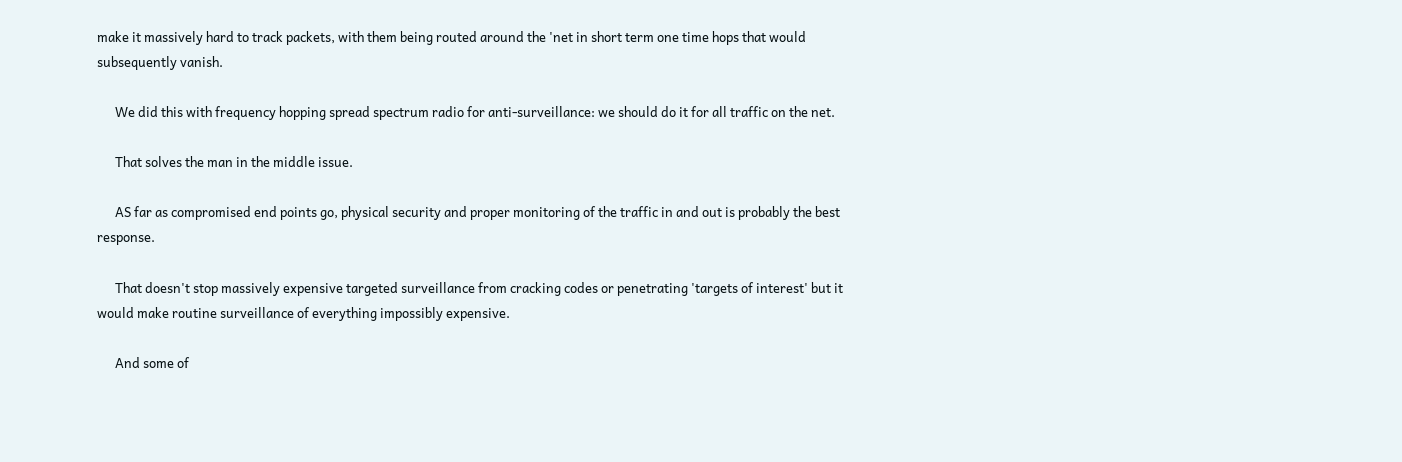make it massively hard to track packets, with them being routed around the 'net in short term one time hops that would subsequently vanish.

      We did this with frequency hopping spread spectrum radio for anti-surveillance: we should do it for all traffic on the net.

      That solves the man in the middle issue.

      AS far as compromised end points go, physical security and proper monitoring of the traffic in and out is probably the best response.

      That doesn't stop massively expensive targeted surveillance from cracking codes or penetrating 'targets of interest' but it would make routine surveillance of everything impossibly expensive.

      And some of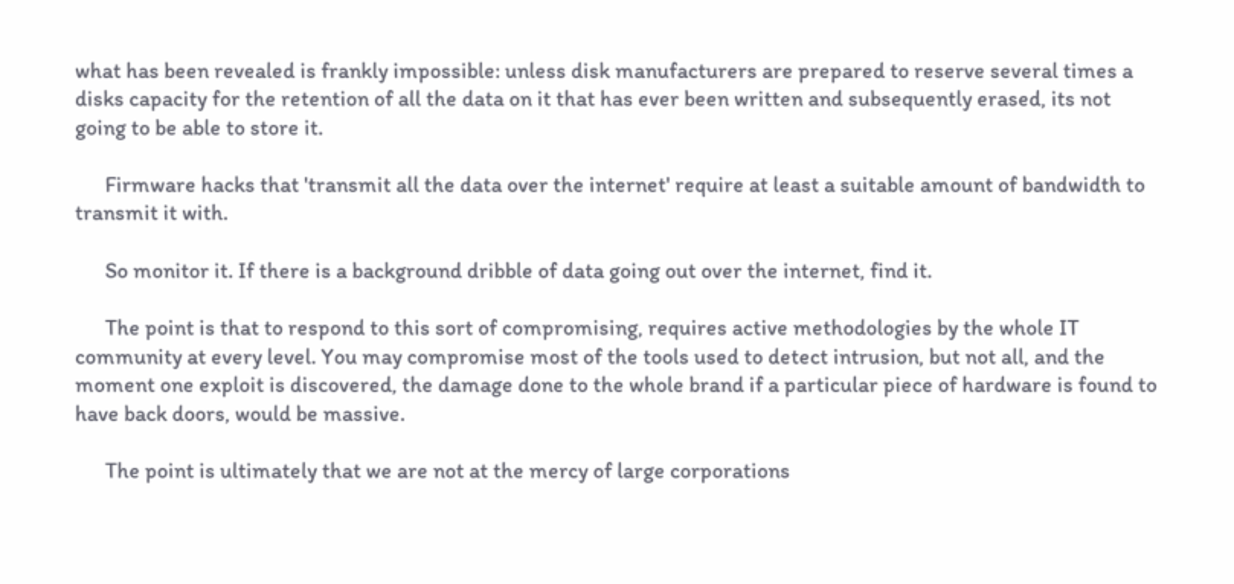what has been revealed is frankly impossible: unless disk manufacturers are prepared to reserve several times a disks capacity for the retention of all the data on it that has ever been written and subsequently erased, its not going to be able to store it.

      Firmware hacks that 'transmit all the data over the internet' require at least a suitable amount of bandwidth to transmit it with.

      So monitor it. If there is a background dribble of data going out over the internet, find it.

      The point is that to respond to this sort of compromising, requires active methodologies by the whole IT community at every level. You may compromise most of the tools used to detect intrusion, but not all, and the moment one exploit is discovered, the damage done to the whole brand if a particular piece of hardware is found to have back doors, would be massive.

      The point is ultimately that we are not at the mercy of large corporations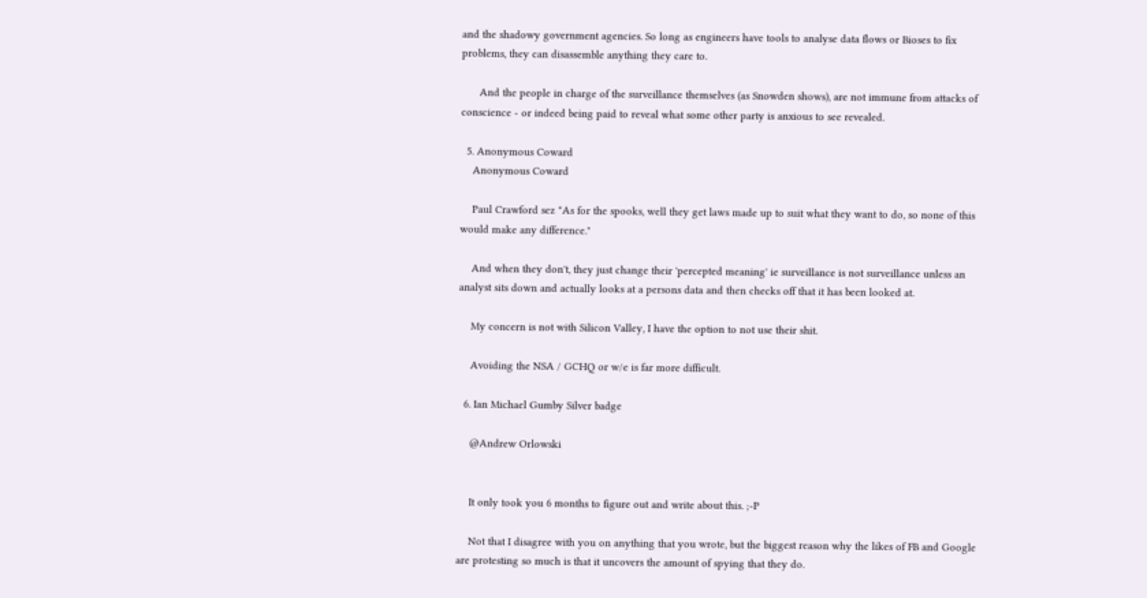and the shadowy government agencies. So long as engineers have tools to analyse data flows or Bioses to fix problems, they can disassemble anything they care to.

      And the people in charge of the surveillance themselves (as Snowden shows), are not immune from attacks of conscience - or indeed being paid to reveal what some other party is anxious to see revealed.

  5. Anonymous Coward
    Anonymous Coward

    Paul Crawford sez "As for the spooks, well they get laws made up to suit what they want to do, so none of this would make any difference."

    And when they don't, they just change their 'percepted meaning' ie surveillance is not surveillance unless an analyst sits down and actually looks at a persons data and then checks off that it has been looked at.

    My concern is not with Silicon Valley, I have the option to not use their shit.

    Avoiding the NSA / GCHQ or w/e is far more difficult.

  6. Ian Michael Gumby Silver badge

    @Andrew Orlowski


    It only took you 6 months to figure out and write about this. ;-P

    Not that I disagree with you on anything that you wrote, but the biggest reason why the likes of FB and Google are protesting so much is that it uncovers the amount of spying that they do.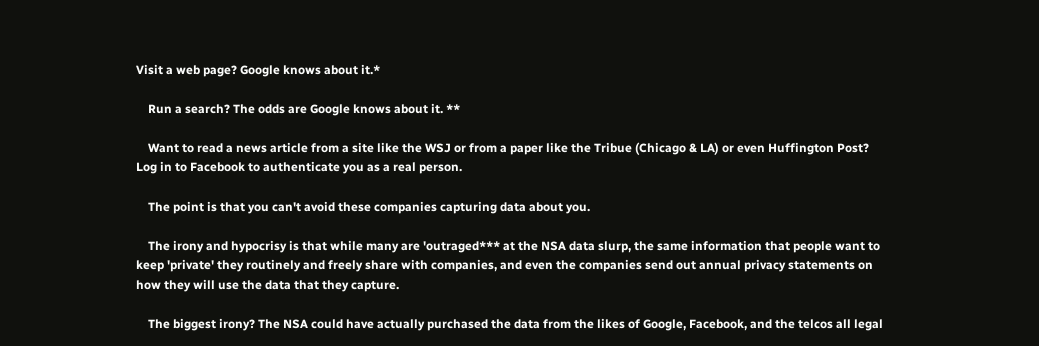Visit a web page? Google knows about it.*

    Run a search? The odds are Google knows about it. **

    Want to read a news article from a site like the WSJ or from a paper like the Tribue (Chicago & LA) or even Huffington Post? Log in to Facebook to authenticate you as a real person.

    The point is that you can't avoid these companies capturing data about you.

    The irony and hypocrisy is that while many are 'outraged*** at the NSA data slurp, the same information that people want to keep 'private' they routinely and freely share with companies, and even the companies send out annual privacy statements on how they will use the data that they capture.

    The biggest irony? The NSA could have actually purchased the data from the likes of Google, Facebook, and the telcos all legal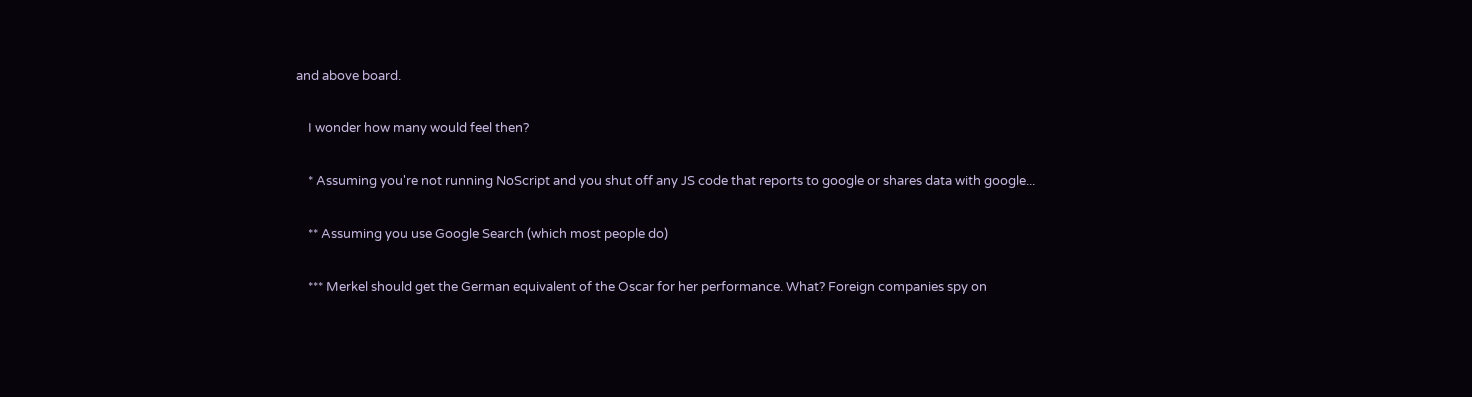and above board.

    I wonder how many would feel then?

    * Assuming you're not running NoScript and you shut off any JS code that reports to google or shares data with google...

    ** Assuming you use Google Search (which most people do)

    *** Merkel should get the German equivalent of the Oscar for her performance. What? Foreign companies spy on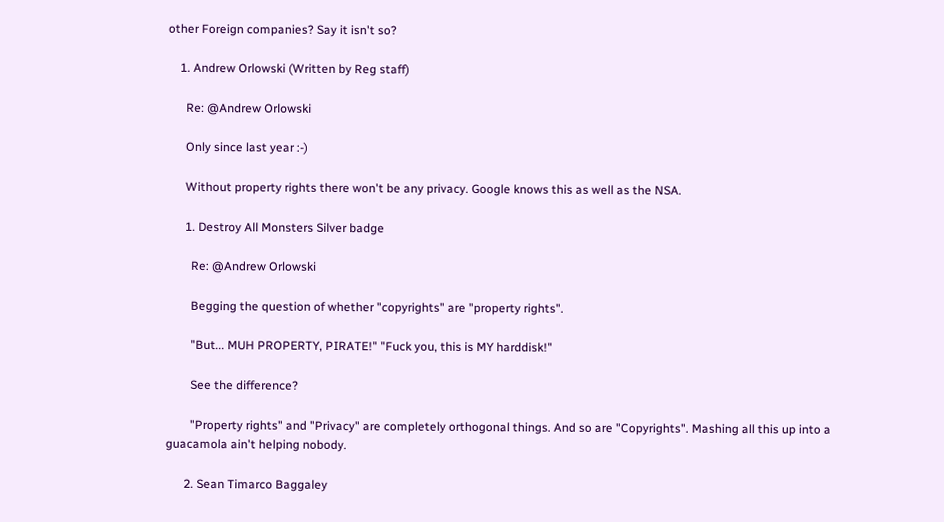other Foreign companies? Say it isn't so?

    1. Andrew Orlowski (Written by Reg staff)

      Re: @Andrew Orlowski

      Only since last year :-)

      Without property rights there won't be any privacy. Google knows this as well as the NSA.

      1. Destroy All Monsters Silver badge

        Re: @Andrew Orlowski

        Begging the question of whether "copyrights" are "property rights".

        "But... MUH PROPERTY, PIRATE!" "Fuck you, this is MY harddisk!"

        See the difference?

        "Property rights" and "Privacy" are completely orthogonal things. And so are "Copyrights". Mashing all this up into a guacamola ain't helping nobody.

      2. Sean Timarco Baggaley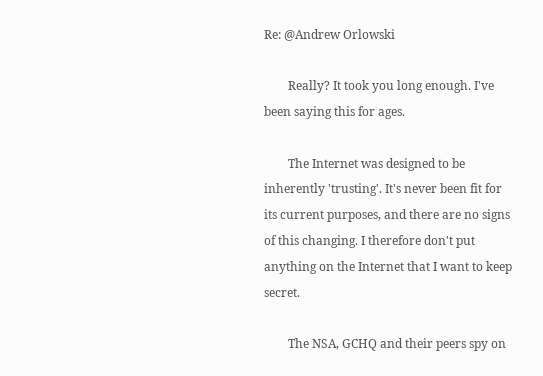Re: @Andrew Orlowski

        Really? It took you long enough. I've been saying this for ages.

        The Internet was designed to be inherently 'trusting'. It's never been fit for its current purposes, and there are no signs of this changing. I therefore don't put anything on the Internet that I want to keep secret.

        The NSA, GCHQ and their peers spy on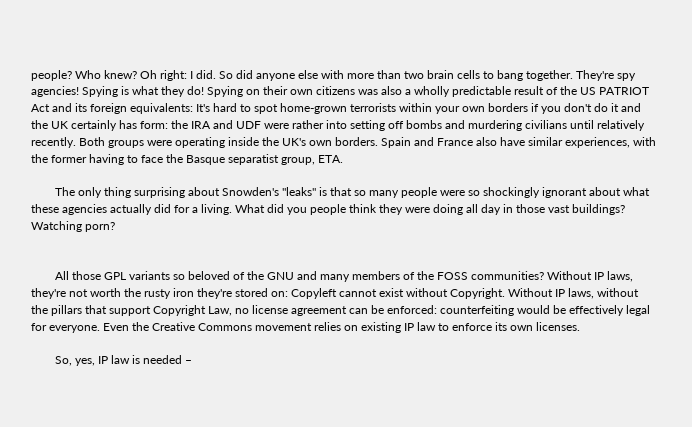people? Who knew? Oh right: I did. So did anyone else with more than two brain cells to bang together. They're spy agencies! Spying is what they do! Spying on their own citizens was also a wholly predictable result of the US PATRIOT Act and its foreign equivalents: It's hard to spot home-grown terrorists within your own borders if you don't do it and the UK certainly has form: the IRA and UDF were rather into setting off bombs and murdering civilians until relatively recently. Both groups were operating inside the UK's own borders. Spain and France also have similar experiences, with the former having to face the Basque separatist group, ETA.

        The only thing surprising about Snowden's "leaks" is that so many people were so shockingly ignorant about what these agencies actually did for a living. What did you people think they were doing all day in those vast buildings? Watching porn?


        All those GPL variants so beloved of the GNU and many members of the FOSS communities? Without IP laws, they're not worth the rusty iron they're stored on: Copyleft cannot exist without Copyright. Without IP laws, without the pillars that support Copyright Law, no license agreement can be enforced: counterfeiting would be effectively legal for everyone. Even the Creative Commons movement relies on existing IP law to enforce its own licenses.

        So, yes, IP law is needed –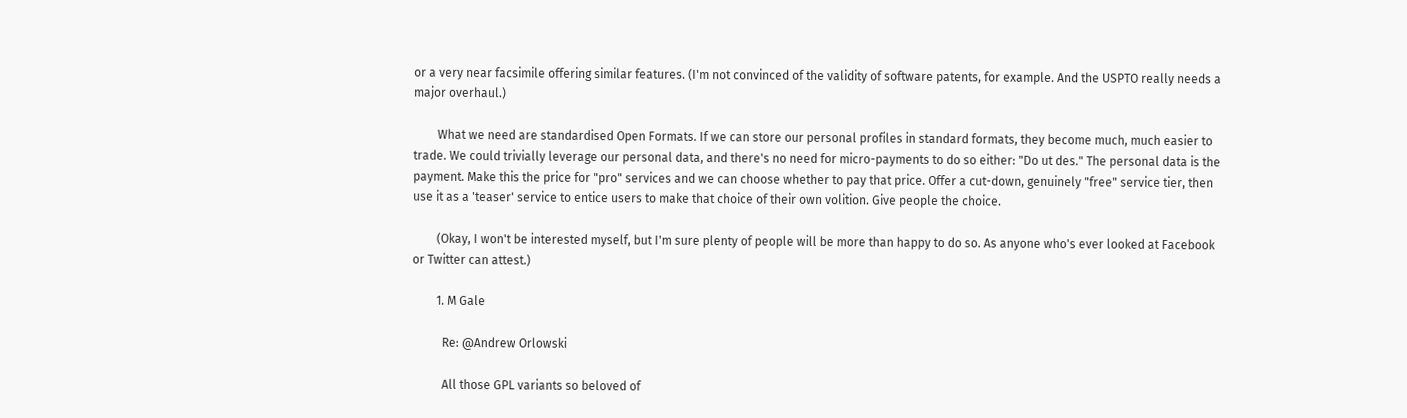or a very near facsimile offering similar features. (I'm not convinced of the validity of software patents, for example. And the USPTO really needs a major overhaul.)

        What we need are standardised Open Formats. If we can store our personal profiles in standard formats, they become much, much easier to trade. We could trivially leverage our personal data, and there's no need for micro-payments to do so either: "Do ut des." The personal data is the payment. Make this the price for "pro" services and we can choose whether to pay that price. Offer a cut-down, genuinely "free" service tier, then use it as a 'teaser' service to entice users to make that choice of their own volition. Give people the choice.

        (Okay, I won't be interested myself, but I'm sure plenty of people will be more than happy to do so. As anyone who's ever looked at Facebook or Twitter can attest.)

        1. M Gale

          Re: @Andrew Orlowski

          All those GPL variants so beloved of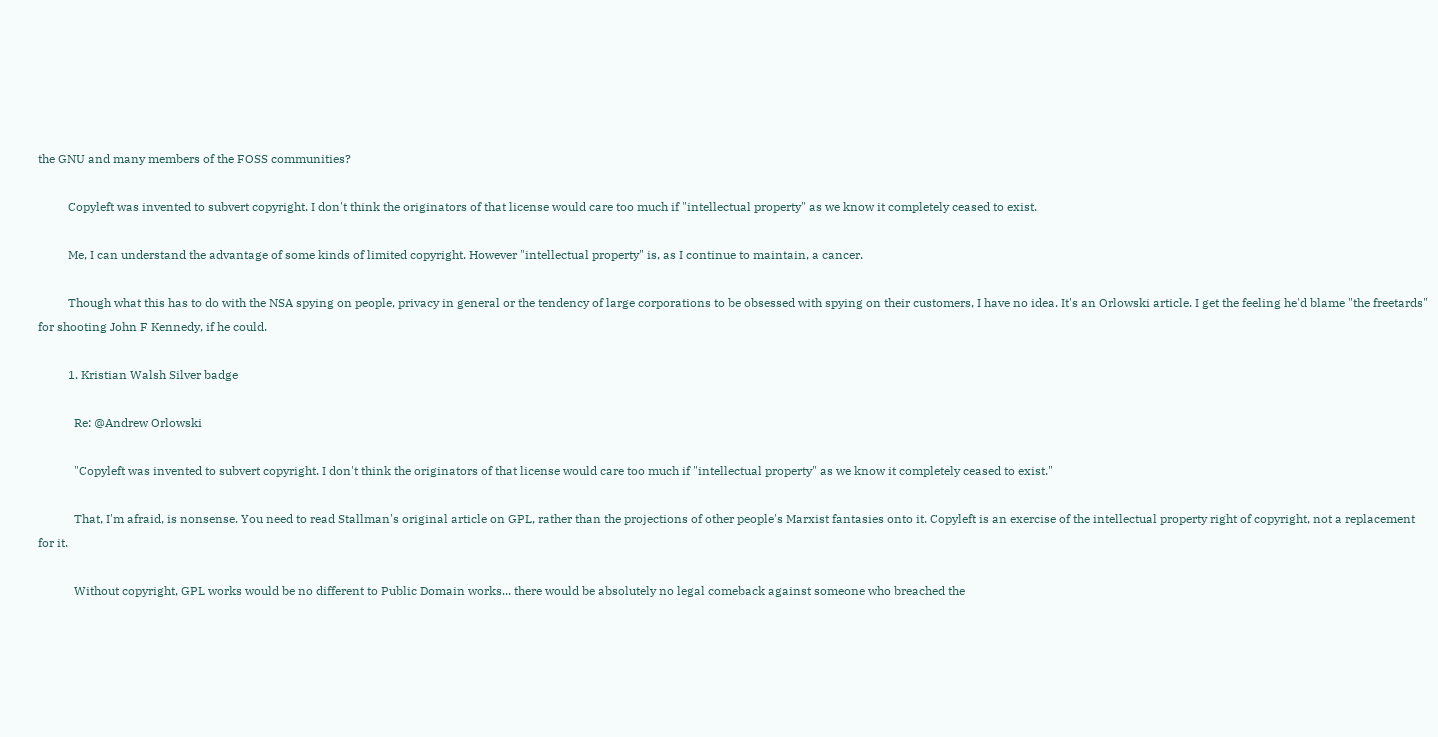the GNU and many members of the FOSS communities?

          Copyleft was invented to subvert copyright. I don't think the originators of that license would care too much if "intellectual property" as we know it completely ceased to exist.

          Me, I can understand the advantage of some kinds of limited copyright. However "intellectual property" is, as I continue to maintain, a cancer.

          Though what this has to do with the NSA spying on people, privacy in general or the tendency of large corporations to be obsessed with spying on their customers, I have no idea. It's an Orlowski article. I get the feeling he'd blame "the freetards" for shooting John F Kennedy, if he could.

          1. Kristian Walsh Silver badge

            Re: @Andrew Orlowski

            "Copyleft was invented to subvert copyright. I don't think the originators of that license would care too much if "intellectual property" as we know it completely ceased to exist."

            That, I'm afraid, is nonsense. You need to read Stallman's original article on GPL, rather than the projections of other people's Marxist fantasies onto it. Copyleft is an exercise of the intellectual property right of copyright, not a replacement for it.

            Without copyright, GPL works would be no different to Public Domain works... there would be absolutely no legal comeback against someone who breached the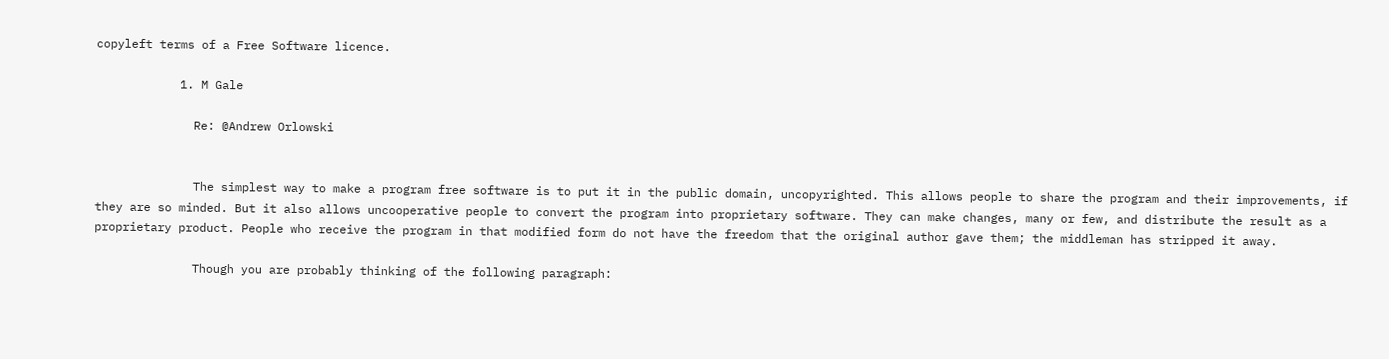copyleft terms of a Free Software licence.

            1. M Gale

              Re: @Andrew Orlowski


              The simplest way to make a program free software is to put it in the public domain, uncopyrighted. This allows people to share the program and their improvements, if they are so minded. But it also allows uncooperative people to convert the program into proprietary software. They can make changes, many or few, and distribute the result as a proprietary product. People who receive the program in that modified form do not have the freedom that the original author gave them; the middleman has stripped it away.

              Though you are probably thinking of the following paragraph: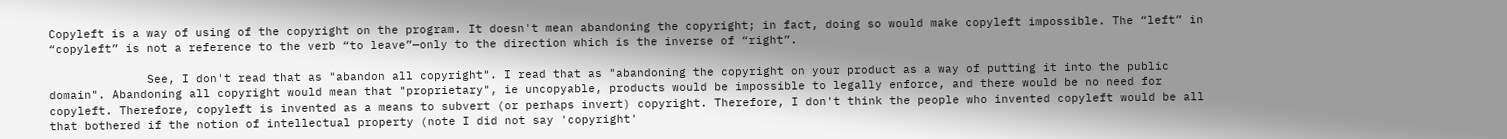Copyleft is a way of using of the copyright on the program. It doesn't mean abandoning the copyright; in fact, doing so would make copyleft impossible. The “left” in “copyleft” is not a reference to the verb “to leave”—only to the direction which is the inverse of “right”.

              See, I don't read that as "abandon all copyright". I read that as "abandoning the copyright on your product as a way of putting it into the public domain". Abandoning all copyright would mean that "proprietary", ie uncopyable, products would be impossible to legally enforce, and there would be no need for copyleft. Therefore, copyleft is invented as a means to subvert (or perhaps invert) copyright. Therefore, I don't think the people who invented copyleft would be all that bothered if the notion of intellectual property (note I did not say 'copyright'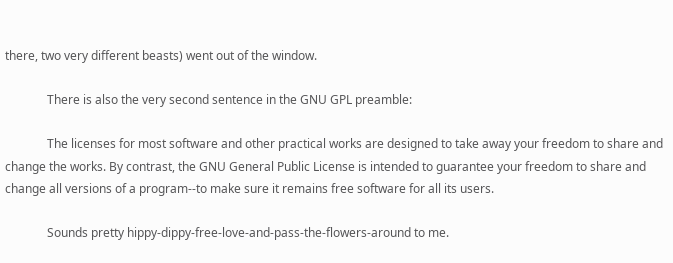there, two very different beasts) went out of the window.

              There is also the very second sentence in the GNU GPL preamble:

              The licenses for most software and other practical works are designed to take away your freedom to share and change the works. By contrast, the GNU General Public License is intended to guarantee your freedom to share and change all versions of a program--to make sure it remains free software for all its users.

              Sounds pretty hippy-dippy-free-love-and-pass-the-flowers-around to me.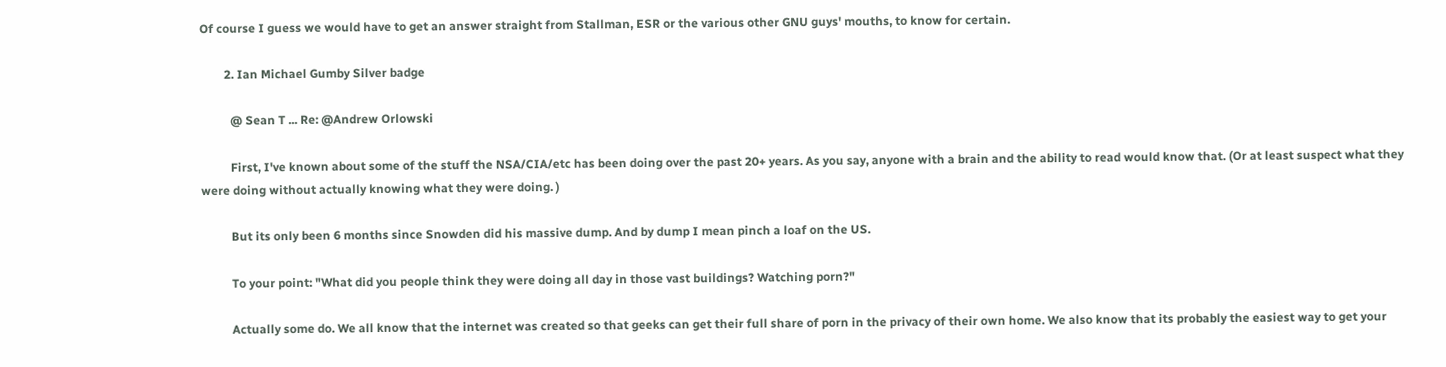Of course I guess we would have to get an answer straight from Stallman, ESR or the various other GNU guys' mouths, to know for certain.

        2. Ian Michael Gumby Silver badge

          @ Sean T ... Re: @Andrew Orlowski

          First, I've known about some of the stuff the NSA/CIA/etc has been doing over the past 20+ years. As you say, anyone with a brain and the ability to read would know that. (Or at least suspect what they were doing without actually knowing what they were doing. )

          But its only been 6 months since Snowden did his massive dump. And by dump I mean pinch a loaf on the US.

          To your point: "What did you people think they were doing all day in those vast buildings? Watching porn?"

          Actually some do. We all know that the internet was created so that geeks can get their full share of porn in the privacy of their own home. We also know that its probably the easiest way to get your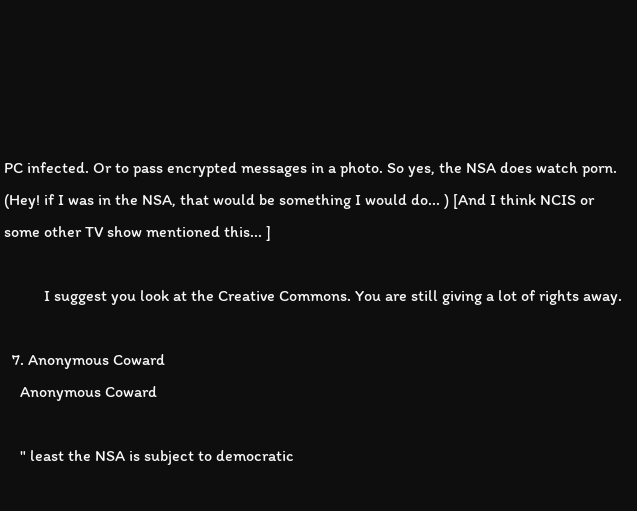PC infected. Or to pass encrypted messages in a photo. So yes, the NSA does watch porn. (Hey! if I was in the NSA, that would be something I would do... ) [And I think NCIS or some other TV show mentioned this... ]

          I suggest you look at the Creative Commons. You are still giving a lot of rights away.

  7. Anonymous Coward
    Anonymous Coward

    " least the NSA is subject to democratic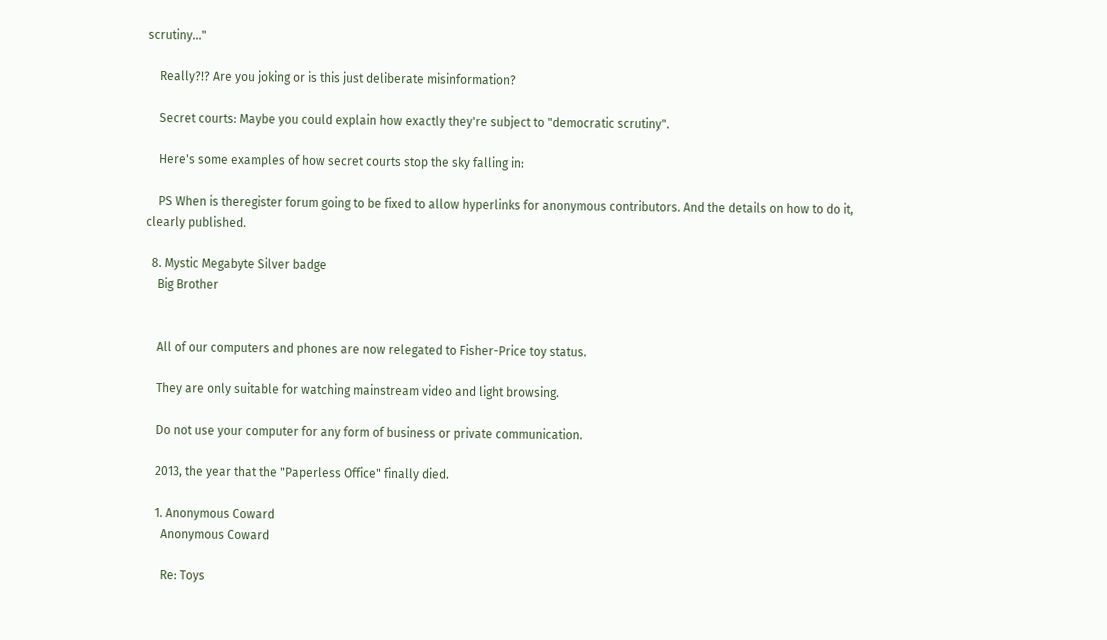scrutiny..."

    Really?!? Are you joking or is this just deliberate misinformation?

    Secret courts: Maybe you could explain how exactly they're subject to "democratic scrutiny".

    Here's some examples of how secret courts stop the sky falling in:

    PS When is theregister forum going to be fixed to allow hyperlinks for anonymous contributors. And the details on how to do it, clearly published.

  8. Mystic Megabyte Silver badge
    Big Brother


    All of our computers and phones are now relegated to Fisher-Price toy status.

    They are only suitable for watching mainstream video and light browsing.

    Do not use your computer for any form of business or private communication.

    2013, the year that the "Paperless Office" finally died.

    1. Anonymous Coward
      Anonymous Coward

      Re: Toys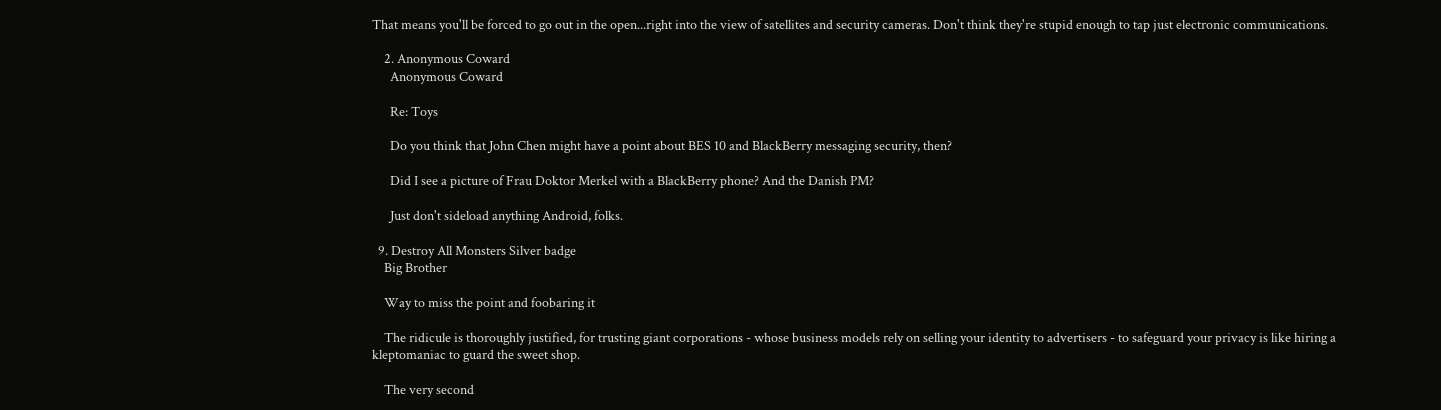That means you'll be forced to go out in the open...right into the view of satellites and security cameras. Don't think they're stupid enough to tap just electronic communications.

    2. Anonymous Coward
      Anonymous Coward

      Re: Toys

      Do you think that John Chen might have a point about BES 10 and BlackBerry messaging security, then?

      Did I see a picture of Frau Doktor Merkel with a BlackBerry phone? And the Danish PM?

      Just don't sideload anything Android, folks.

  9. Destroy All Monsters Silver badge
    Big Brother

    Way to miss the point and foobaring it

    The ridicule is thoroughly justified, for trusting giant corporations - whose business models rely on selling your identity to advertisers - to safeguard your privacy is like hiring a kleptomaniac to guard the sweet shop.

    The very second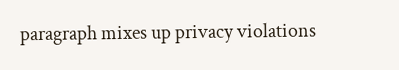paragraph mixes up privacy violations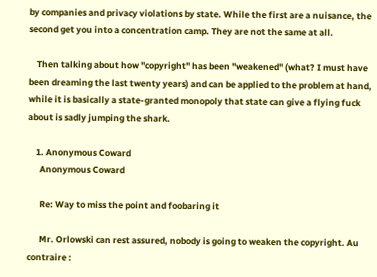by companies and privacy violations by state. While the first are a nuisance, the second get you into a concentration camp. They are not the same at all.

    Then talking about how "copyright" has been "weakened" (what? I must have been dreaming the last twenty years) and can be applied to the problem at hand, while it is basically a state-granted monopoly that state can give a flying fuck about is sadly jumping the shark.

    1. Anonymous Coward
      Anonymous Coward

      Re: Way to miss the point and foobaring it

      Mr. Orlowski can rest assured, nobody is going to weaken the copyright. Au contraire :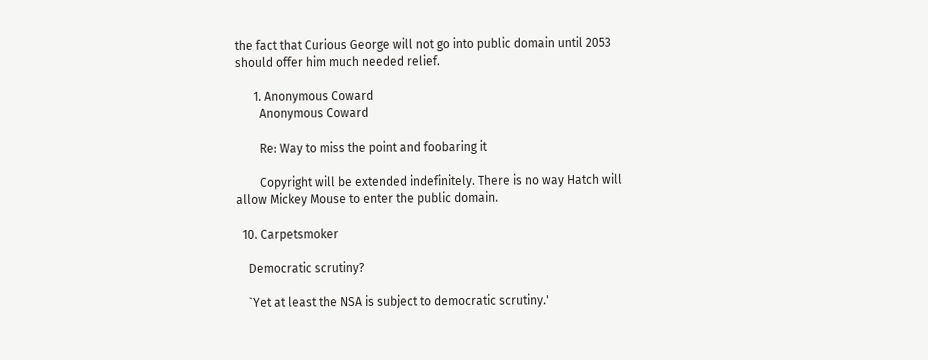the fact that Curious George will not go into public domain until 2053 should offer him much needed relief.

      1. Anonymous Coward
        Anonymous Coward

        Re: Way to miss the point and foobaring it

        Copyright will be extended indefinitely. There is no way Hatch will allow Mickey Mouse to enter the public domain.

  10. Carpetsmoker

    Democratic scrutiny?

    `Yet at least the NSA is subject to democratic scrutiny.'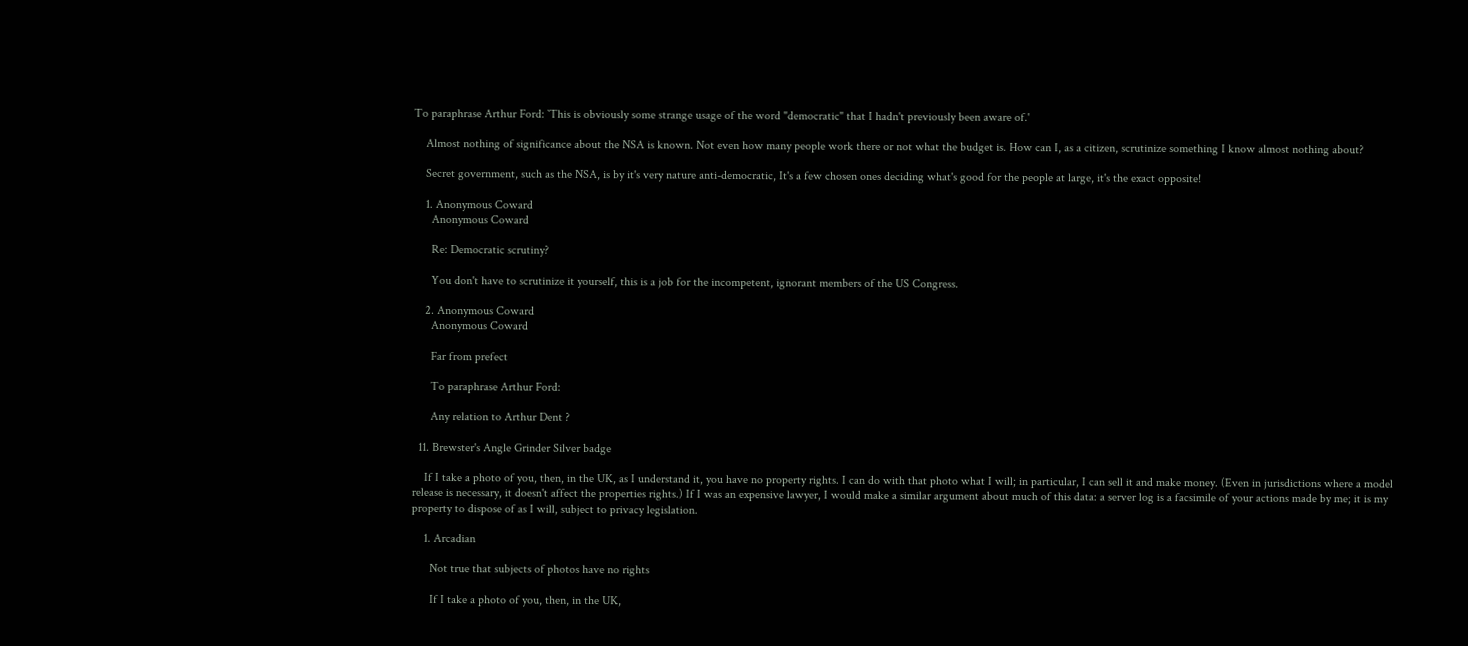To paraphrase Arthur Ford: `This is obviously some strange usage of the word "democratic" that I hadn't previously been aware of.'

    Almost nothing of significance about the NSA is known. Not even how many people work there or not what the budget is. How can I, as a citizen, scrutinize something I know almost nothing about?

    Secret government, such as the NSA, is by it's very nature anti-democratic, It's a few chosen ones deciding what's good for the people at large, it's the exact opposite!

    1. Anonymous Coward
      Anonymous Coward

      Re: Democratic scrutiny?

      You don't have to scrutinize it yourself, this is a job for the incompetent, ignorant members of the US Congress.

    2. Anonymous Coward
      Anonymous Coward

      Far from prefect

      To paraphrase Arthur Ford:

      Any relation to Arthur Dent ?

  11. Brewster's Angle Grinder Silver badge

    If I take a photo of you, then, in the UK, as I understand it, you have no property rights. I can do with that photo what I will; in particular, I can sell it and make money. (Even in jurisdictions where a model release is necessary, it doesn't affect the properties rights.) If I was an expensive lawyer, I would make a similar argument about much of this data: a server log is a facsimile of your actions made by me; it is my property to dispose of as I will, subject to privacy legislation.

    1. Arcadian

      Not true that subjects of photos have no rights

      If I take a photo of you, then, in the UK,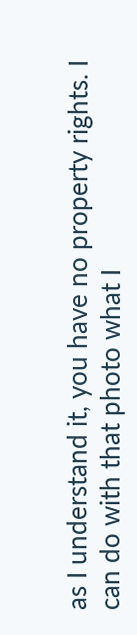as I understand it, you have no property rights. I can do with that photo what I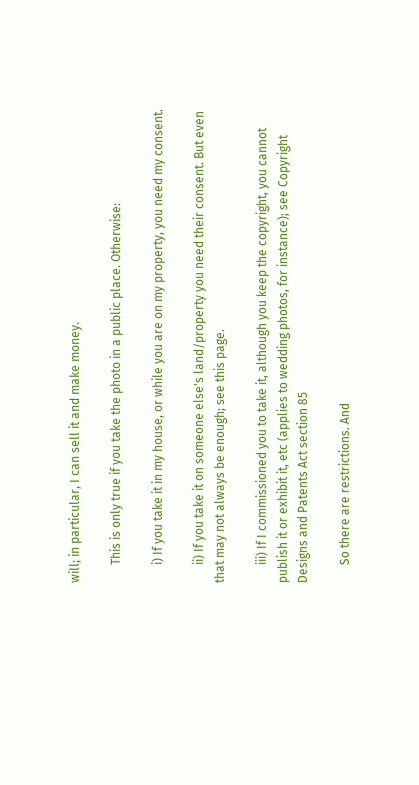will; in particular, I can sell it and make money.

      This is only true if you take the photo in a public place. Otherwise:

      i) If you take it in my house, or while you are on my property, you need my consent.

      ii) If you take it on someone else's land/property you need their consent. But even that may not always be enough; see this page.

      iii) If I commissioned you to take it, although you keep the copyright, you cannot publish it or exhibit it, etc (applies to wedding photos, for instance); see Copyright Designs and Patents Act section 85

      So there are restrictions. And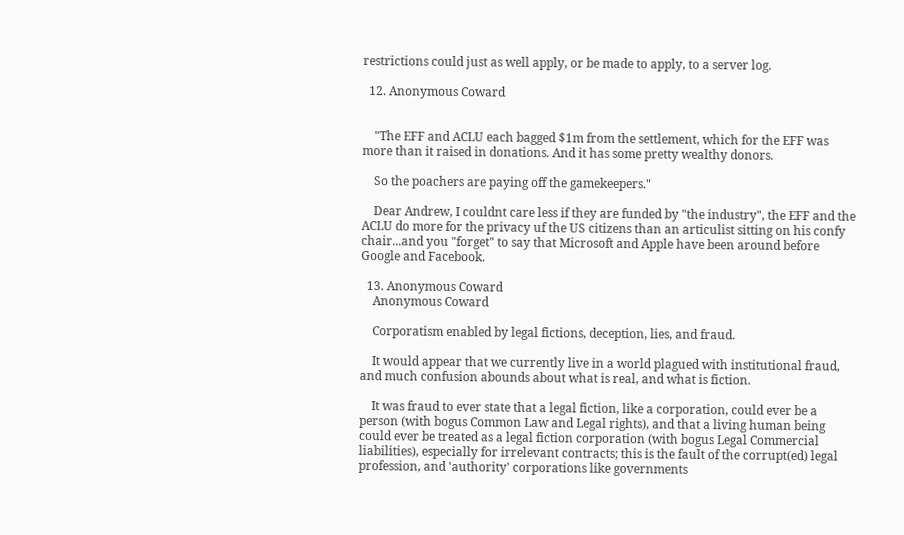restrictions could just as well apply, or be made to apply, to a server log.

  12. Anonymous Coward


    "The EFF and ACLU each bagged $1m from the settlement, which for the EFF was more than it raised in donations. And it has some pretty wealthy donors.

    So the poachers are paying off the gamekeepers."

    Dear Andrew, I couldnt care less if they are funded by "the industry", the EFF and the ACLU do more for the privacy uf the US citizens than an articulist sitting on his confy chair...and you "forget" to say that Microsoft and Apple have been around before Google and Facebook.

  13. Anonymous Coward
    Anonymous Coward

    Corporatism enabled by legal fictions, deception, lies, and fraud.

    It would appear that we currently live in a world plagued with institutional fraud, and much confusion abounds about what is real, and what is fiction.

    It was fraud to ever state that a legal fiction, like a corporation, could ever be a person (with bogus Common Law and Legal rights), and that a living human being could ever be treated as a legal fiction corporation (with bogus Legal Commercial liabilities), especially for irrelevant contracts; this is the fault of the corrupt(ed) legal profession, and 'authority' corporations like governments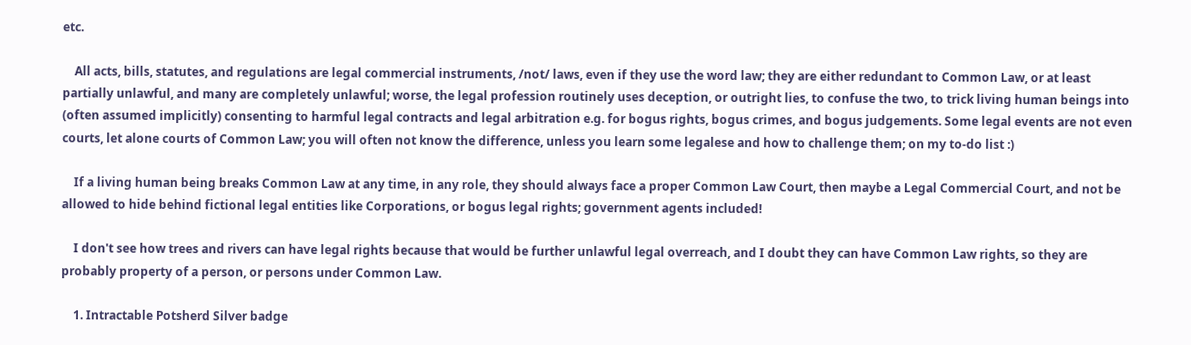etc.

    All acts, bills, statutes, and regulations are legal commercial instruments, /not/ laws, even if they use the word law; they are either redundant to Common Law, or at least partially unlawful, and many are completely unlawful; worse, the legal profession routinely uses deception, or outright lies, to confuse the two, to trick living human beings into (often assumed implicitly) consenting to harmful legal contracts and legal arbitration e.g. for bogus rights, bogus crimes, and bogus judgements. Some legal events are not even courts, let alone courts of Common Law; you will often not know the difference, unless you learn some legalese and how to challenge them; on my to-do list :)

    If a living human being breaks Common Law at any time, in any role, they should always face a proper Common Law Court, then maybe a Legal Commercial Court, and not be allowed to hide behind fictional legal entities like Corporations, or bogus legal rights; government agents included!

    I don't see how trees and rivers can have legal rights because that would be further unlawful legal overreach, and I doubt they can have Common Law rights, so they are probably property of a person, or persons under Common Law.

    1. Intractable Potsherd Silver badge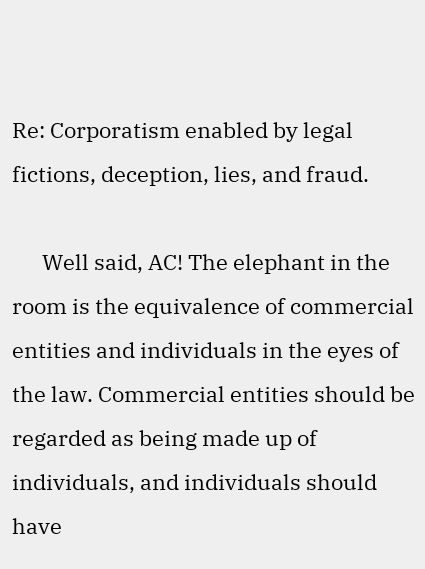Re: Corporatism enabled by legal fictions, deception, lies, and fraud.

      Well said, AC! The elephant in the room is the equivalence of commercial entities and individuals in the eyes of the law. Commercial entities should be regarded as being made up of individuals, and individuals should have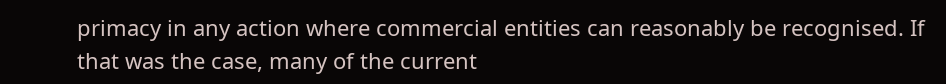primacy in any action where commercial entities can reasonably be recognised. If that was the case, many of the current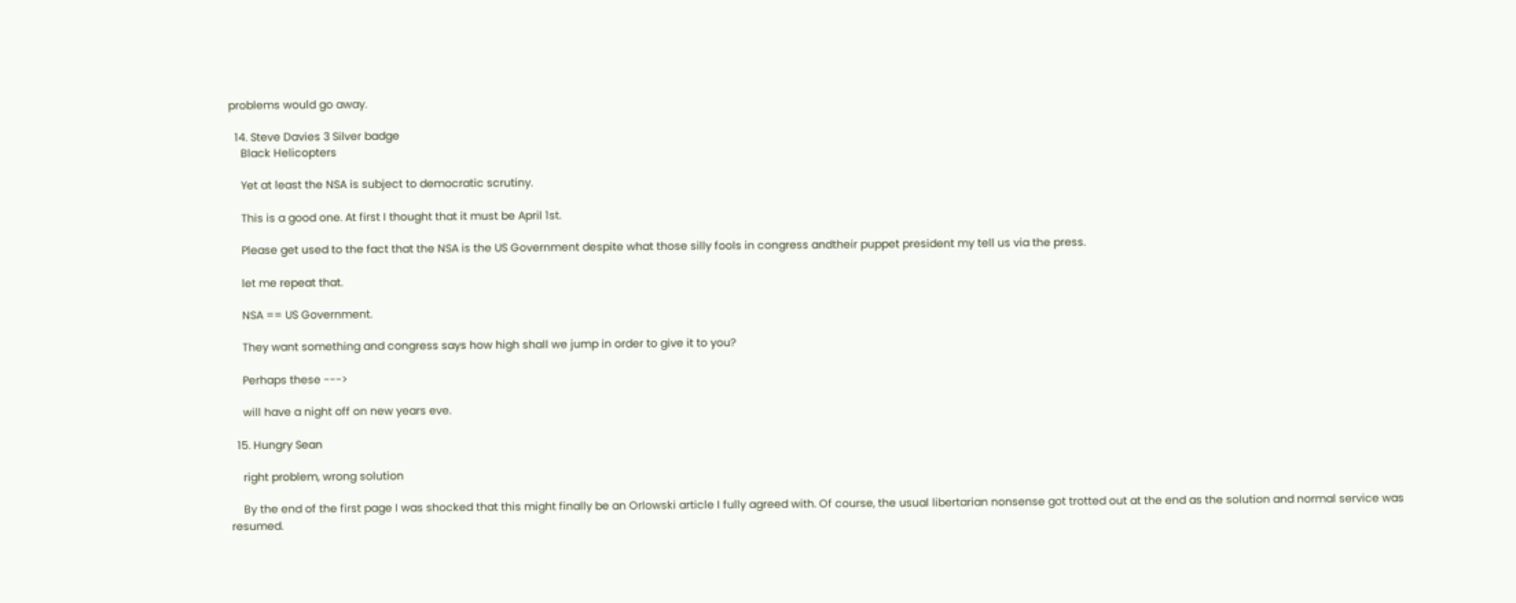problems would go away.

  14. Steve Davies 3 Silver badge
    Black Helicopters

    Yet at least the NSA is subject to democratic scrutiny.

    This is a good one. At first I thought that it must be April 1st.

    Please get used to the fact that the NSA is the US Government despite what those silly fools in congress andtheir puppet president my tell us via the press.

    let me repeat that.

    NSA == US Government.

    They want something and congress says how high shall we jump in order to give it to you?

    Perhaps these --->

    will have a night off on new years eve.

  15. Hungry Sean

    right problem, wrong solution

    By the end of the first page I was shocked that this might finally be an Orlowski article I fully agreed with. Of course, the usual libertarian nonsense got trotted out at the end as the solution and normal service was resumed.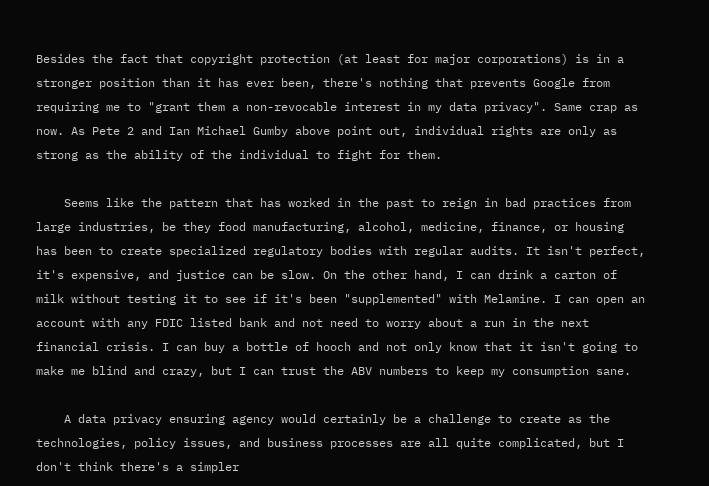Besides the fact that copyright protection (at least for major corporations) is in a stronger position than it has ever been, there's nothing that prevents Google from requiring me to "grant them a non-revocable interest in my data privacy". Same crap as now. As Pete 2 and Ian Michael Gumby above point out, individual rights are only as strong as the ability of the individual to fight for them.

    Seems like the pattern that has worked in the past to reign in bad practices from large industries, be they food manufacturing, alcohol, medicine, finance, or housing has been to create specialized regulatory bodies with regular audits. It isn't perfect, it's expensive, and justice can be slow. On the other hand, I can drink a carton of milk without testing it to see if it's been "supplemented" with Melamine. I can open an account with any FDIC listed bank and not need to worry about a run in the next financial crisis. I can buy a bottle of hooch and not only know that it isn't going to make me blind and crazy, but I can trust the ABV numbers to keep my consumption sane.

    A data privacy ensuring agency would certainly be a challenge to create as the technologies, policy issues, and business processes are all quite complicated, but I don't think there's a simpler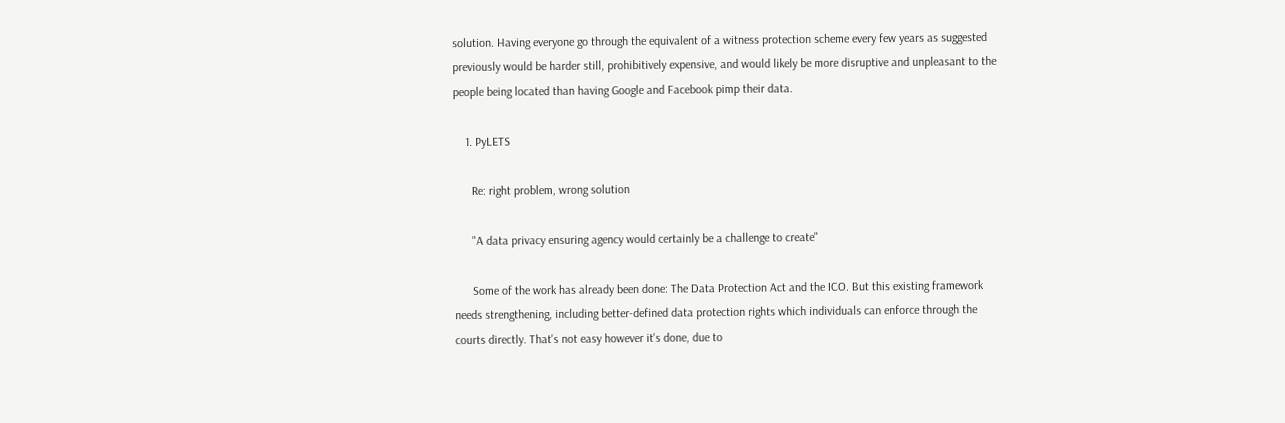solution. Having everyone go through the equivalent of a witness protection scheme every few years as suggested previously would be harder still, prohibitively expensive, and would likely be more disruptive and unpleasant to the people being located than having Google and Facebook pimp their data.

    1. PyLETS

      Re: right problem, wrong solution

      "A data privacy ensuring agency would certainly be a challenge to create"

      Some of the work has already been done: The Data Protection Act and the ICO. But this existing framework needs strengthening, including better-defined data protection rights which individuals can enforce through the courts directly. That's not easy however it's done, due to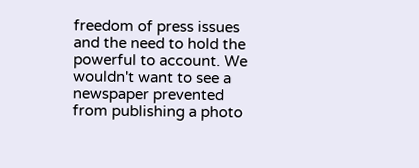freedom of press issues and the need to hold the powerful to account. We wouldn't want to see a newspaper prevented from publishing a photo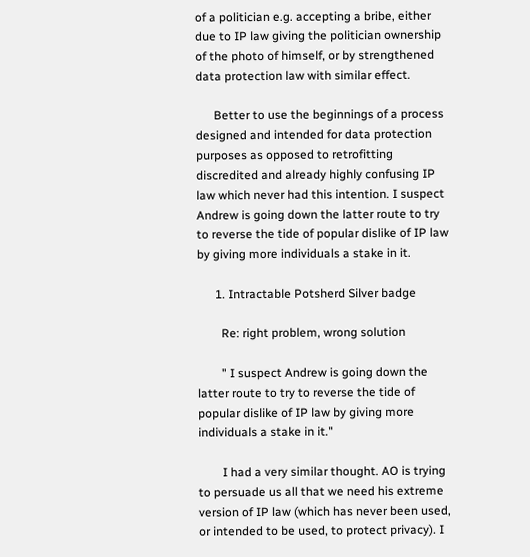of a politician e.g. accepting a bribe, either due to IP law giving the politician ownership of the photo of himself, or by strengthened data protection law with similar effect.

      Better to use the beginnings of a process designed and intended for data protection purposes as opposed to retrofitting discredited and already highly confusing IP law which never had this intention. I suspect Andrew is going down the latter route to try to reverse the tide of popular dislike of IP law by giving more individuals a stake in it.

      1. Intractable Potsherd Silver badge

        Re: right problem, wrong solution

        " I suspect Andrew is going down the latter route to try to reverse the tide of popular dislike of IP law by giving more individuals a stake in it."

        I had a very similar thought. AO is trying to persuade us all that we need his extreme version of IP law (which has never been used, or intended to be used, to protect privacy). I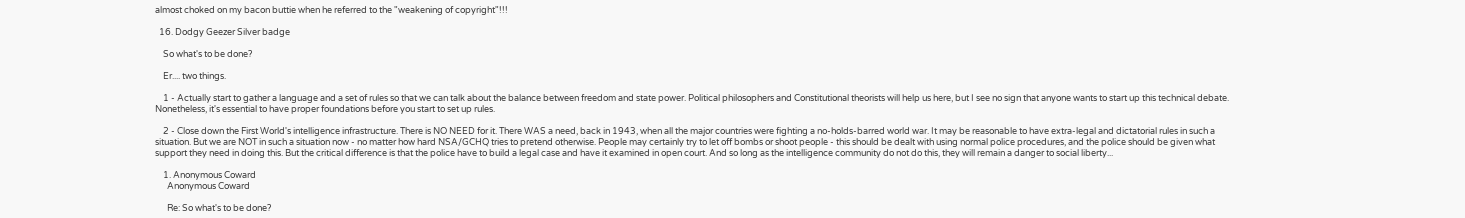almost choked on my bacon buttie when he referred to the "weakening of copyright"!!!

  16. Dodgy Geezer Silver badge

    So what's to be done?

    Er.... two things.

    1 - Actually start to gather a language and a set of rules so that we can talk about the balance between freedom and state power. Political philosophers and Constitutional theorists will help us here, but I see no sign that anyone wants to start up this technical debate. Nonetheless, it's essential to have proper foundations before you start to set up rules.

    2 - Close down the First World's intelligence infrastructure. There is NO NEED for it. There WAS a need, back in 1943, when all the major countries were fighting a no-holds-barred world war. It may be reasonable to have extra-legal and dictatorial rules in such a situation. But we are NOT in such a situation now - no matter how hard NSA/GCHQ tries to pretend otherwise. People may certainly try to let off bombs or shoot people - this should be dealt with using normal police procedures, and the police should be given what support they need in doing this. But the critical difference is that the police have to build a legal case and have it examined in open court. And so long as the intelligence community do not do this, they will remain a danger to social liberty...

    1. Anonymous Coward
      Anonymous Coward

      Re: So what's to be done?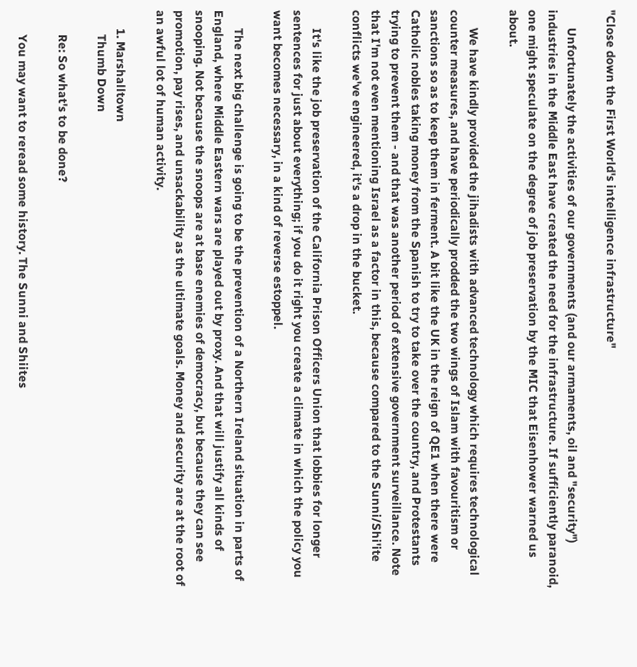"Close down the First World's intelligence infrastructure"

      Unfortunately the activities of our governments (and our armaments, oil and "security") industries in the Middle East have created the need for the infrastructure. If sufficiently paranoid, one might speculate on the degree of job preservation by the MIC that Eisenhower warned us about.

      We have kindly provided the jihadists with advanced technology which requires technological counter measures, and have periodically prodded the two wings of Islam with favouritism or sanctions so as to keep them in ferment. A bit like the UK in the reign of QE1 when there were Catholic nobles taking money from the Spanish to try to take over the country, and Protestants trying to prevent them - and that was another period of extensive government surveillance. Note that I'm not even mentioning Israel as a factor in this, because compared to the Sunni/Shi'ite conflicts we've engineered, it's a drop in the bucket.

      It's like the job preservation of the California Prison Officers Union that lobbies for longer sentences for just about everything; if you do it right you create a climate in which the policy you want becomes necessary, in a kind of reverse estoppel.

      The next big challenge is going to be the prevention of a Northern Ireland situation in parts of England, where Middle Eastern wars are played out by proxy. And that will justify all kinds of snooping. Not because the snoops are at base enemies of democracy, but because they can see promotion, pay rises, and unsackability as the ultimate goals. Money and security are at the root of an awful lot of human activity.

      1. Marshalltown
        Thumb Down

        Re: So what's to be done?

        You may want to reread some history. The Sunni and Shiites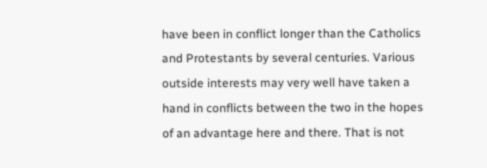have been in conflict longer than the Catholics and Protestants by several centuries. Various outside interests may very well have taken a hand in conflicts between the two in the hopes of an advantage here and there. That is not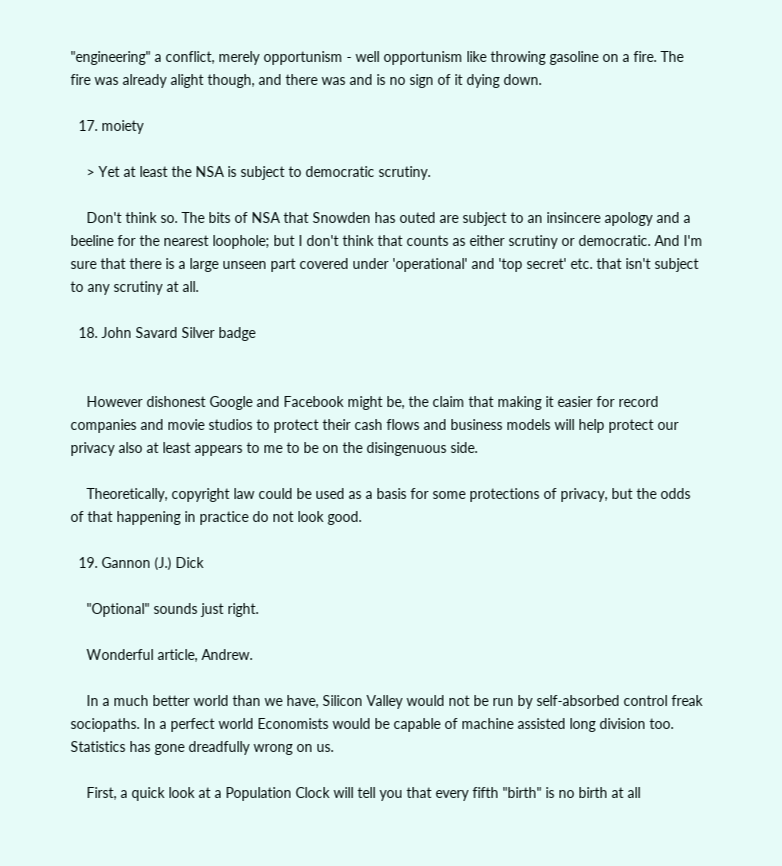"engineering" a conflict, merely opportunism - well opportunism like throwing gasoline on a fire. The fire was already alight though, and there was and is no sign of it dying down.

  17. moiety

    > Yet at least the NSA is subject to democratic scrutiny.

    Don't think so. The bits of NSA that Snowden has outed are subject to an insincere apology and a beeline for the nearest loophole; but I don't think that counts as either scrutiny or democratic. And I'm sure that there is a large unseen part covered under 'operational' and 'top secret' etc. that isn't subject to any scrutiny at all.

  18. John Savard Silver badge


    However dishonest Google and Facebook might be, the claim that making it easier for record companies and movie studios to protect their cash flows and business models will help protect our privacy also at least appears to me to be on the disingenuous side.

    Theoretically, copyright law could be used as a basis for some protections of privacy, but the odds of that happening in practice do not look good.

  19. Gannon (J.) Dick

    "Optional" sounds just right.

    Wonderful article, Andrew.

    In a much better world than we have, Silicon Valley would not be run by self-absorbed control freak sociopaths. In a perfect world Economists would be capable of machine assisted long division too. Statistics has gone dreadfully wrong on us.

    First, a quick look at a Population Clock will tell you that every fifth "birth" is no birth at all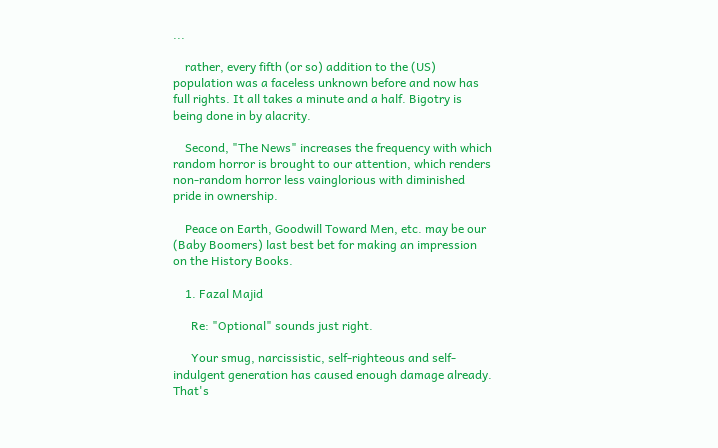...

    rather, every fifth (or so) addition to the (US) population was a faceless unknown before and now has full rights. It all takes a minute and a half. Bigotry is being done in by alacrity.

    Second, "The News" increases the frequency with which random horror is brought to our attention, which renders non-random horror less vainglorious with diminished pride in ownership.

    Peace on Earth, Goodwill Toward Men, etc. may be our (Baby Boomers) last best bet for making an impression on the History Books.

    1. Fazal Majid

      Re: "Optional" sounds just right.

      Your smug, narcissistic, self-righteous and self-indulgent generation has caused enough damage already. That's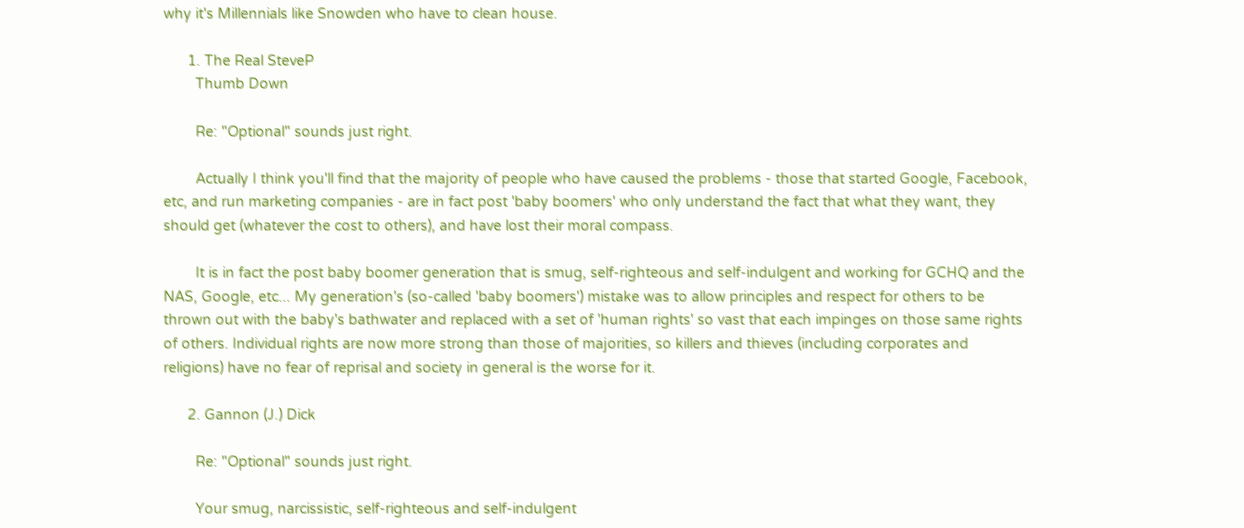why it's Millennials like Snowden who have to clean house.

      1. The Real SteveP
        Thumb Down

        Re: "Optional" sounds just right.

        Actually I think you'll find that the majority of people who have caused the problems - those that started Google, Facebook, etc, and run marketing companies - are in fact post 'baby boomers' who only understand the fact that what they want, they should get (whatever the cost to others), and have lost their moral compass.

        It is in fact the post baby boomer generation that is smug, self-righteous and self-indulgent and working for GCHQ and the NAS, Google, etc... My generation's (so-called 'baby boomers') mistake was to allow principles and respect for others to be thrown out with the baby's bathwater and replaced with a set of 'human rights' so vast that each impinges on those same rights of others. Individual rights are now more strong than those of majorities, so killers and thieves (including corporates and religions) have no fear of reprisal and society in general is the worse for it.

      2. Gannon (J.) Dick

        Re: "Optional" sounds just right.

        Your smug, narcissistic, self-righteous and self-indulgent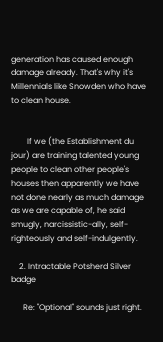generation has caused enough damage already. That's why it's Millennials like Snowden who have to clean house.


        If we (the Establishment du jour) are training talented young people to clean other people's houses then apparently we have not done nearly as much damage as we are capable of, he said smugly, narcissistic-ally, self-righteously and self-indulgently.

    2. Intractable Potsherd Silver badge

      Re: "Optional" sounds just right.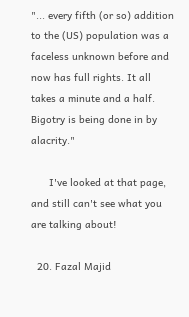"... every fifth (or so) addition to the (US) population was a faceless unknown before and now has full rights. It all takes a minute and a half. Bigotry is being done in by alacrity."

      I've looked at that page, and still can't see what you are talking about!

  20. Fazal Majid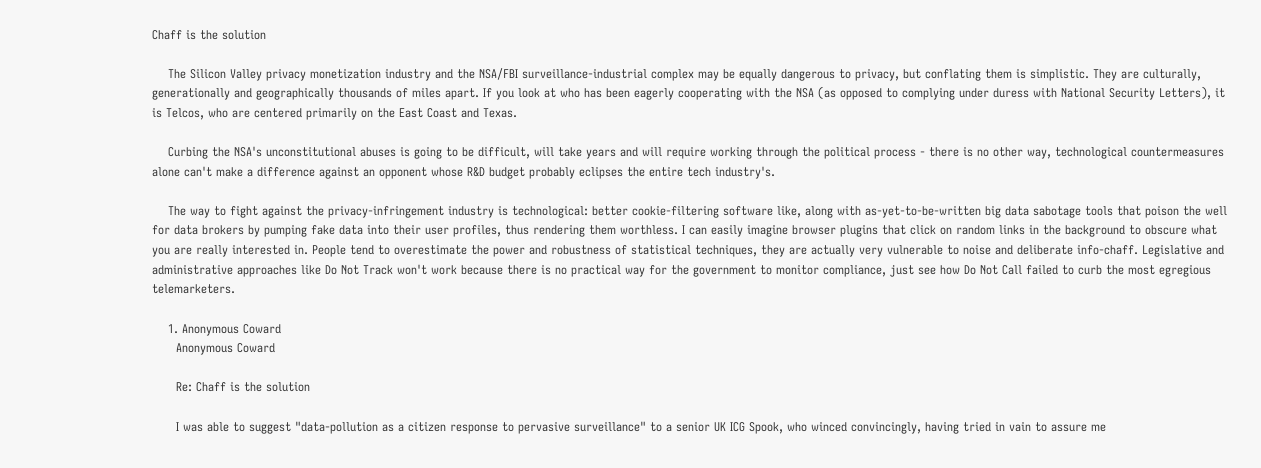Chaff is the solution

    The Silicon Valley privacy monetization industry and the NSA/FBI surveillance-industrial complex may be equally dangerous to privacy, but conflating them is simplistic. They are culturally, generationally and geographically thousands of miles apart. If you look at who has been eagerly cooperating with the NSA (as opposed to complying under duress with National Security Letters), it is Telcos, who are centered primarily on the East Coast and Texas.

    Curbing the NSA's unconstitutional abuses is going to be difficult, will take years and will require working through the political process - there is no other way, technological countermeasures alone can't make a difference against an opponent whose R&D budget probably eclipses the entire tech industry's.

    The way to fight against the privacy-infringement industry is technological: better cookie-filtering software like, along with as-yet-to-be-written big data sabotage tools that poison the well for data brokers by pumping fake data into their user profiles, thus rendering them worthless. I can easily imagine browser plugins that click on random links in the background to obscure what you are really interested in. People tend to overestimate the power and robustness of statistical techniques, they are actually very vulnerable to noise and deliberate info-chaff. Legislative and administrative approaches like Do Not Track won't work because there is no practical way for the government to monitor compliance, just see how Do Not Call failed to curb the most egregious telemarketers.

    1. Anonymous Coward
      Anonymous Coward

      Re: Chaff is the solution

      I was able to suggest "data-pollution as a citizen response to pervasive surveillance" to a senior UK ICG Spook, who winced convincingly, having tried in vain to assure me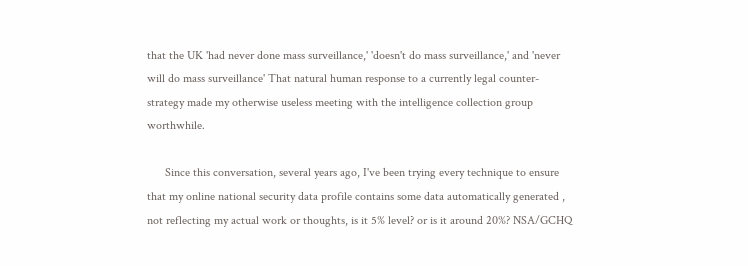that the UK 'had never done mass surveillance,' 'doesn't do mass surveillance,' and 'never will do mass surveillance' That natural human response to a currently legal counter-strategy made my otherwise useless meeting with the intelligence collection group worthwhile.

      Since this conversation, several years ago, I've been trying every technique to ensure that my online national security data profile contains some data automatically generated , not reflecting my actual work or thoughts, is it 5% level? or is it around 20%? NSA/GCHQ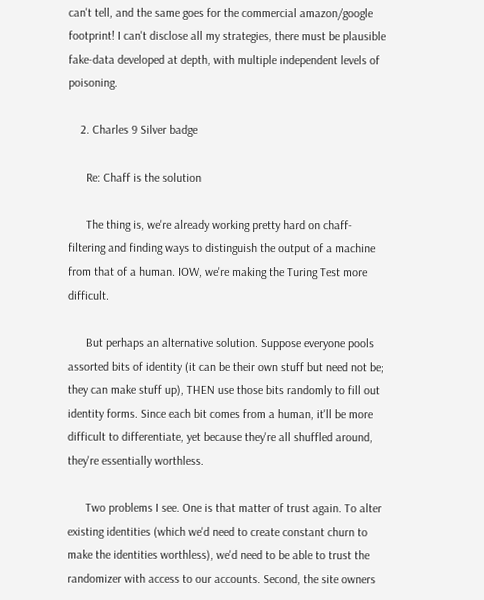can't tell, and the same goes for the commercial amazon/google footprint! I can't disclose all my strategies, there must be plausible fake-data developed at depth, with multiple independent levels of poisoning.

    2. Charles 9 Silver badge

      Re: Chaff is the solution

      The thing is, we're already working pretty hard on chaff-filtering and finding ways to distinguish the output of a machine from that of a human. IOW, we're making the Turing Test more difficult.

      But perhaps an alternative solution. Suppose everyone pools assorted bits of identity (it can be their own stuff but need not be; they can make stuff up), THEN use those bits randomly to fill out identity forms. Since each bit comes from a human, it'll be more difficult to differentiate, yet because they're all shuffled around, they're essentially worthless.

      Two problems I see. One is that matter of trust again. To alter existing identities (which we'd need to create constant churn to make the identities worthless), we'd need to be able to trust the randomizer with access to our accounts. Second, the site owners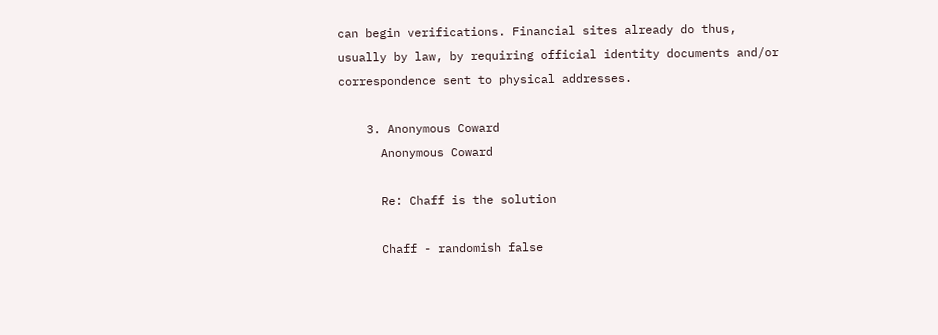can begin verifications. Financial sites already do thus, usually by law, by requiring official identity documents and/or correspondence sent to physical addresses.

    3. Anonymous Coward
      Anonymous Coward

      Re: Chaff is the solution

      Chaff - randomish false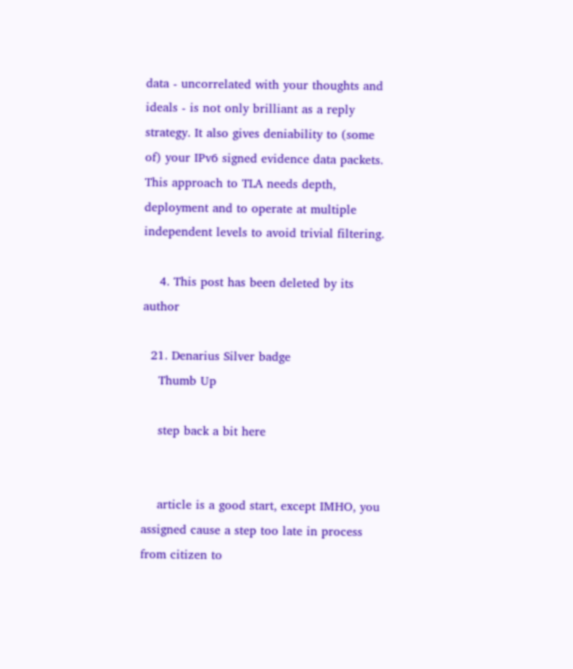data - uncorrelated with your thoughts and ideals - is not only brilliant as a reply strategy. It also gives deniability to (some of) your IPv6 signed evidence data packets. This approach to TLA needs depth, deployment and to operate at multiple independent levels to avoid trivial filtering.

    4. This post has been deleted by its author

  21. Denarius Silver badge
    Thumb Up

    step back a bit here


    article is a good start, except IMHO, you assigned cause a step too late in process from citizen to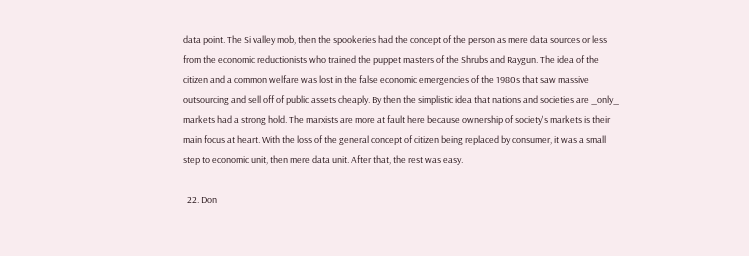data point. The Si valley mob, then the spookeries had the concept of the person as mere data sources or less from the economic reductionists who trained the puppet masters of the Shrubs and Raygun. The idea of the citizen and a common welfare was lost in the false economic emergencies of the 1980s that saw massive outsourcing and sell off of public assets cheaply. By then the simplistic idea that nations and societies are _only_ markets had a strong hold. The marxists are more at fault here because ownership of society's markets is their main focus at heart. With the loss of the general concept of citizen being replaced by consumer, it was a small step to economic unit, then mere data unit. After that, the rest was easy.

  22. Don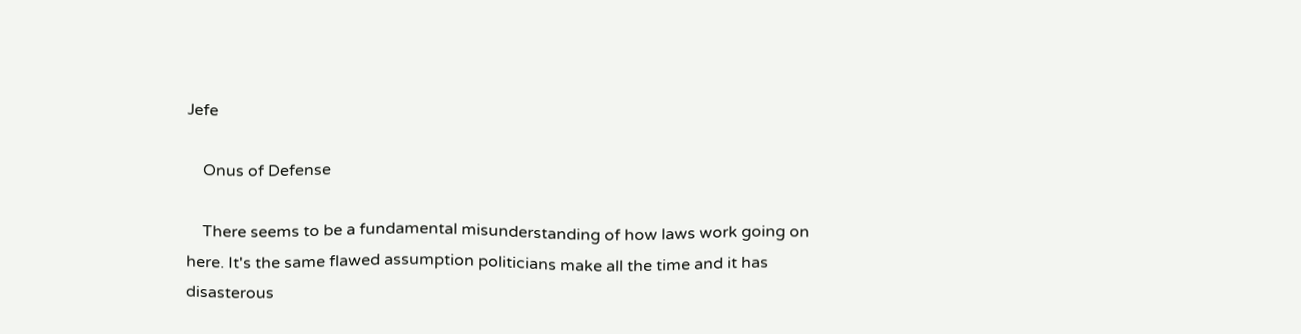Jefe

    Onus of Defense

    There seems to be a fundamental misunderstanding of how laws work going on here. It's the same flawed assumption politicians make all the time and it has disasterous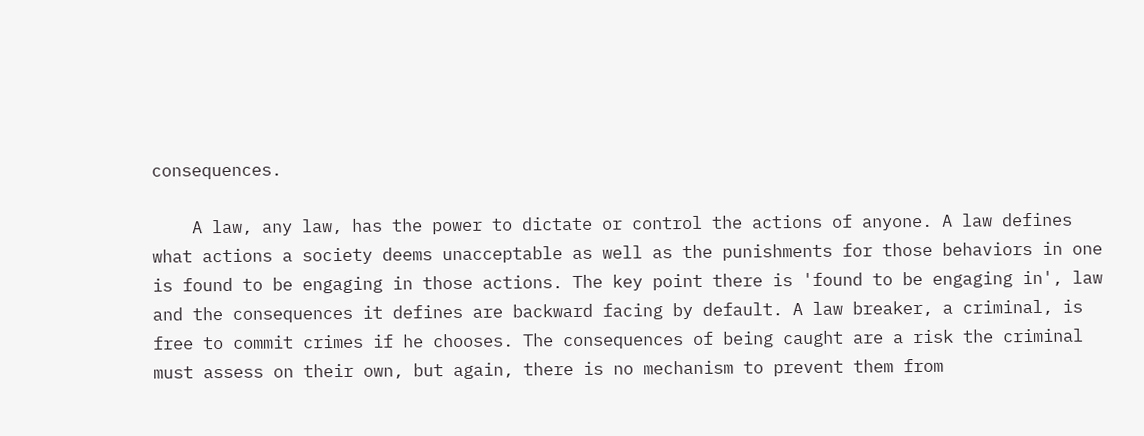consequences.

    A law, any law, has the power to dictate or control the actions of anyone. A law defines what actions a society deems unacceptable as well as the punishments for those behaviors in one is found to be engaging in those actions. The key point there is 'found to be engaging in', law and the consequences it defines are backward facing by default. A law breaker, a criminal, is free to commit crimes if he chooses. The consequences of being caught are a risk the criminal must assess on their own, but again, there is no mechanism to prevent them from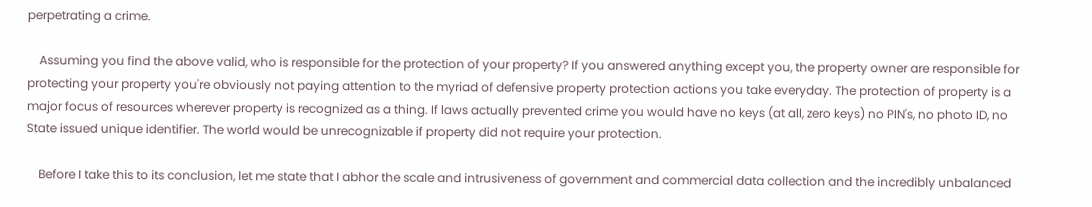perpetrating a crime.

    Assuming you find the above valid, who is responsible for the protection of your property? If you answered anything except you, the property owner are responsible for protecting your property you're obviously not paying attention to the myriad of defensive property protection actions you take everyday. The protection of property is a major focus of resources wherever property is recognized as a thing. If laws actually prevented crime you would have no keys (at all, zero keys) no PIN's, no photo ID, no State issued unique identifier. The world would be unrecognizable if property did not require your protection.

    Before I take this to its conclusion, let me state that I abhor the scale and intrusiveness of government and commercial data collection and the incredibly unbalanced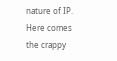nature of IP. Here comes the crappy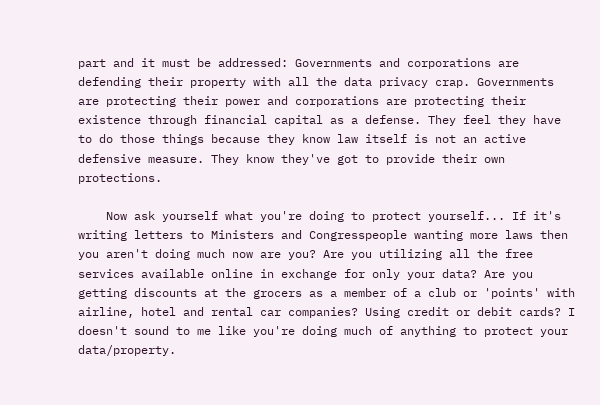part and it must be addressed: Governments and corporations are defending their property with all the data privacy crap. Governments are protecting their power and corporations are protecting their existence through financial capital as a defense. They feel they have to do those things because they know law itself is not an active defensive measure. They know they've got to provide their own protections.

    Now ask yourself what you're doing to protect yourself... If it's writing letters to Ministers and Congresspeople wanting more laws then you aren't doing much now are you? Are you utilizing all the free services available online in exchange for only your data? Are you getting discounts at the grocers as a member of a club or 'points' with airline, hotel and rental car companies? Using credit or debit cards? I doesn't sound to me like you're doing much of anything to protect your data/property.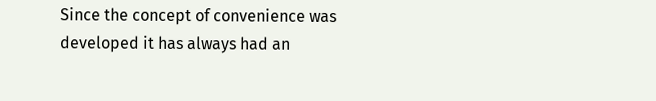Since the concept of convenience was developed it has always had an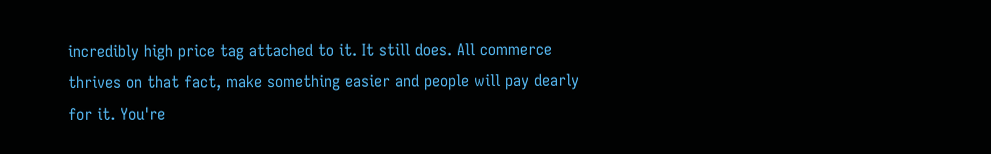incredibly high price tag attached to it. It still does. All commerce thrives on that fact, make something easier and people will pay dearly for it. You're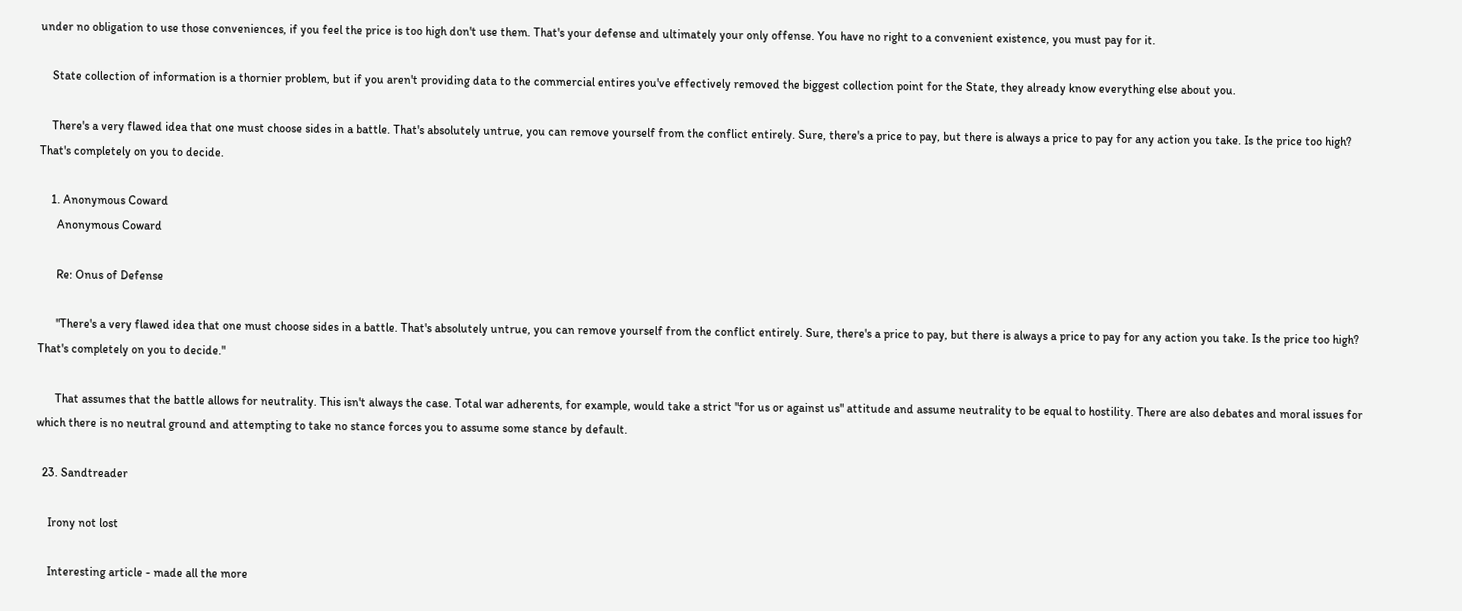under no obligation to use those conveniences, if you feel the price is too high don't use them. That's your defense and ultimately your only offense. You have no right to a convenient existence, you must pay for it.

    State collection of information is a thornier problem, but if you aren't providing data to the commercial entires you've effectively removed the biggest collection point for the State, they already know everything else about you.

    There's a very flawed idea that one must choose sides in a battle. That's absolutely untrue, you can remove yourself from the conflict entirely. Sure, there's a price to pay, but there is always a price to pay for any action you take. Is the price too high? That's completely on you to decide.

    1. Anonymous Coward
      Anonymous Coward

      Re: Onus of Defense

      "There's a very flawed idea that one must choose sides in a battle. That's absolutely untrue, you can remove yourself from the conflict entirely. Sure, there's a price to pay, but there is always a price to pay for any action you take. Is the price too high? That's completely on you to decide."

      That assumes that the battle allows for neutrality. This isn't always the case. Total war adherents, for example, would take a strict "for us or against us" attitude and assume neutrality to be equal to hostility. There are also debates and moral issues for which there is no neutral ground and attempting to take no stance forces you to assume some stance by default.

  23. Sandtreader

    Irony not lost

    Interesting article - made all the more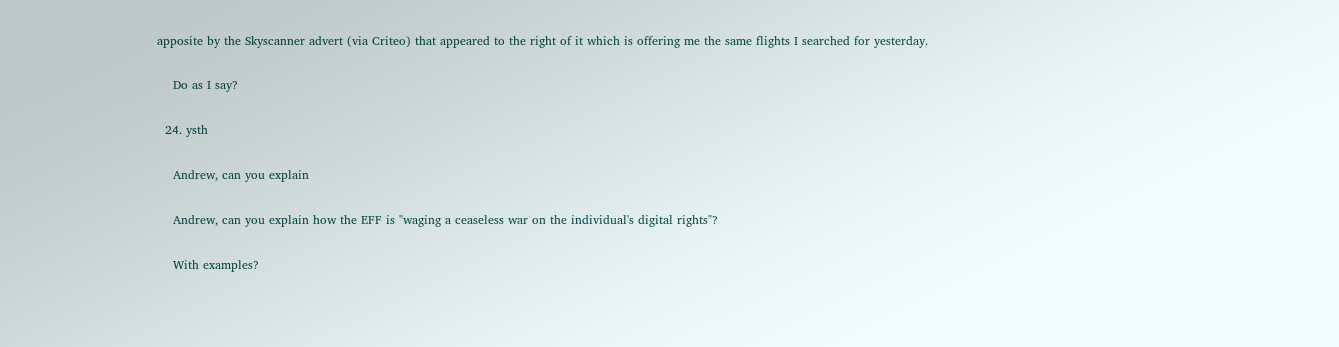apposite by the Skyscanner advert (via Criteo) that appeared to the right of it which is offering me the same flights I searched for yesterday.

    Do as I say?

  24. ysth

    Andrew, can you explain

    Andrew, can you explain how the EFF is "waging a ceaseless war on the individual's digital rights"?

    With examples?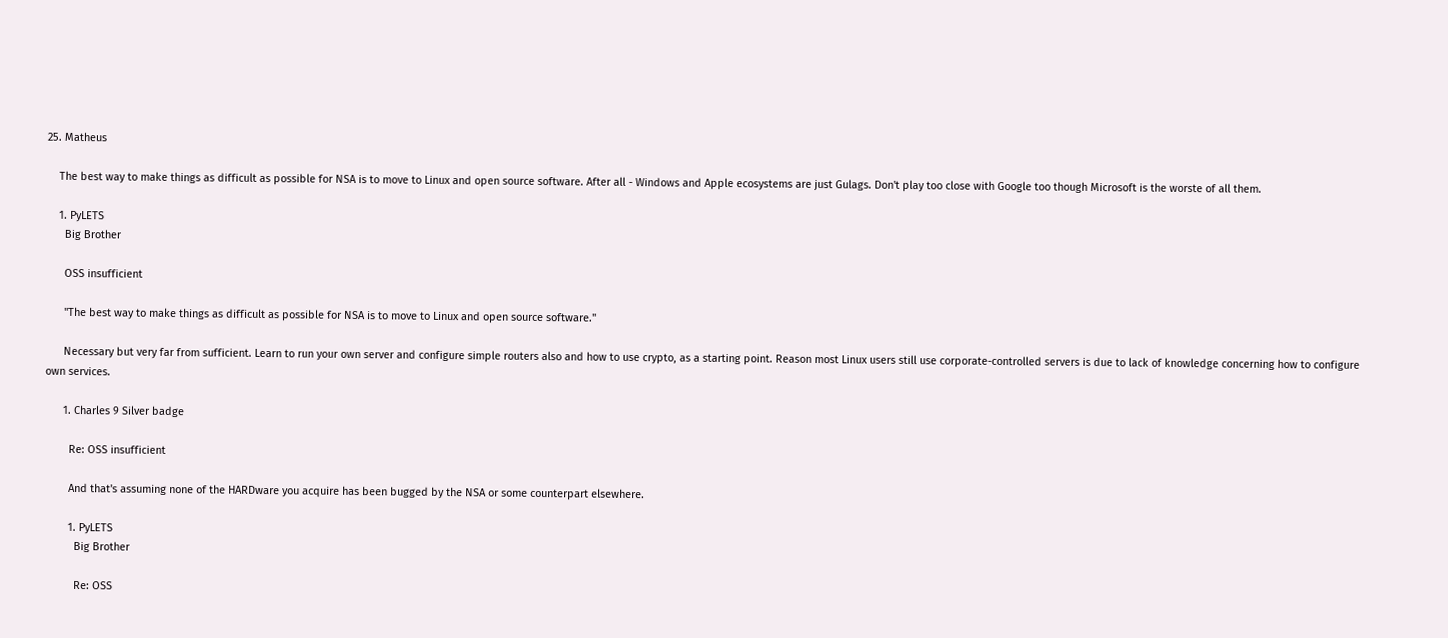25. Matheus

    The best way to make things as difficult as possible for NSA is to move to Linux and open source software. After all - Windows and Apple ecosystems are just Gulags. Don't play too close with Google too though Microsoft is the worste of all them.

    1. PyLETS
      Big Brother

      OSS insufficient

      "The best way to make things as difficult as possible for NSA is to move to Linux and open source software."

      Necessary but very far from sufficient. Learn to run your own server and configure simple routers also and how to use crypto, as a starting point. Reason most Linux users still use corporate-controlled servers is due to lack of knowledge concerning how to configure own services.

      1. Charles 9 Silver badge

        Re: OSS insufficient

        And that's assuming none of the HARDware you acquire has been bugged by the NSA or some counterpart elsewhere.

        1. PyLETS
          Big Brother

          Re: OSS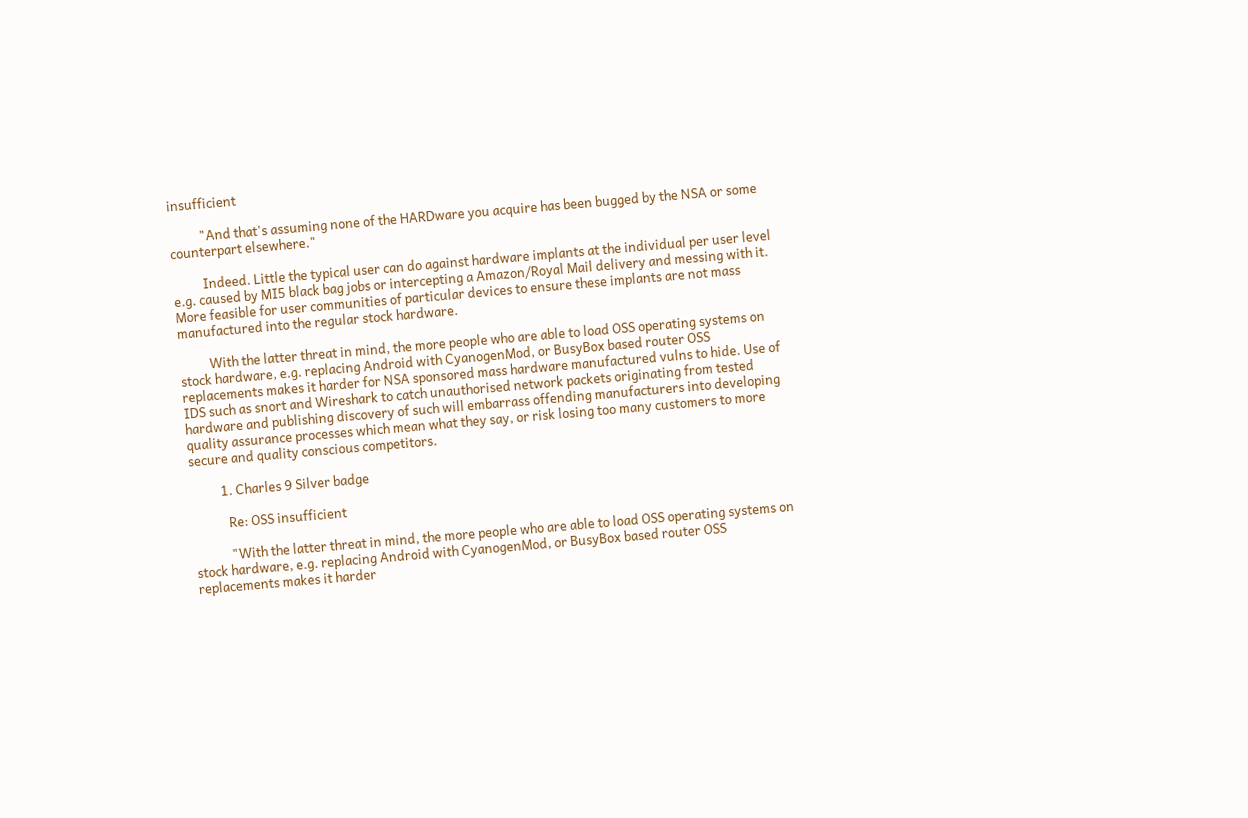insufficient

          "And that's assuming none of the HARDware you acquire has been bugged by the NSA or some counterpart elsewhere."

          Indeed. Little the typical user can do against hardware implants at the individual per user level e.g. caused by MI5 black bag jobs or intercepting a Amazon/Royal Mail delivery and messing with it. More feasible for user communities of particular devices to ensure these implants are not mass manufactured into the regular stock hardware.

          With the latter threat in mind, the more people who are able to load OSS operating systems on stock hardware, e.g. replacing Android with CyanogenMod, or BusyBox based router OSS replacements makes it harder for NSA sponsored mass hardware manufactured vulns to hide. Use of IDS such as snort and Wireshark to catch unauthorised network packets originating from tested hardware and publishing discovery of such will embarrass offending manufacturers into developing quality assurance processes which mean what they say, or risk losing too many customers to more secure and quality conscious competitors.

          1. Charles 9 Silver badge

            Re: OSS insufficient

            "With the latter threat in mind, the more people who are able to load OSS operating systems on stock hardware, e.g. replacing Android with CyanogenMod, or BusyBox based router OSS replacements makes it harder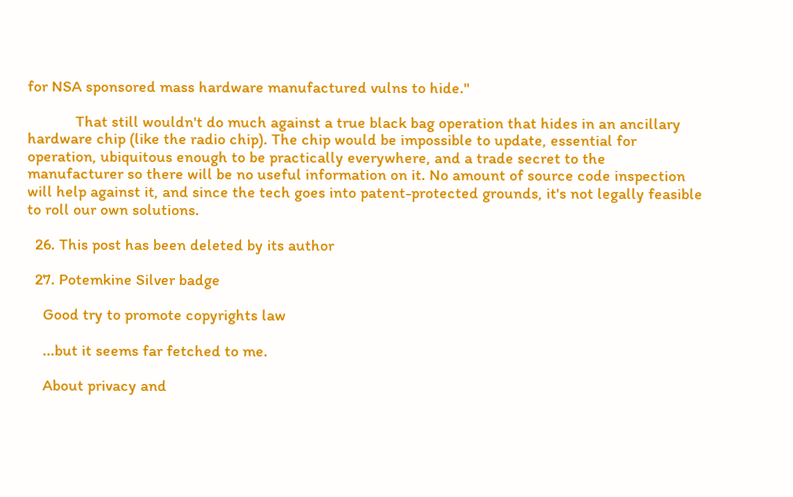for NSA sponsored mass hardware manufactured vulns to hide."

            That still wouldn't do much against a true black bag operation that hides in an ancillary hardware chip (like the radio chip). The chip would be impossible to update, essential for operation, ubiquitous enough to be practically everywhere, and a trade secret to the manufacturer so there will be no useful information on it. No amount of source code inspection will help against it, and since the tech goes into patent-protected grounds, it's not legally feasible to roll our own solutions.

  26. This post has been deleted by its author

  27. Potemkine Silver badge

    Good try to promote copyrights law

    ...but it seems far fetched to me.

    About privacy and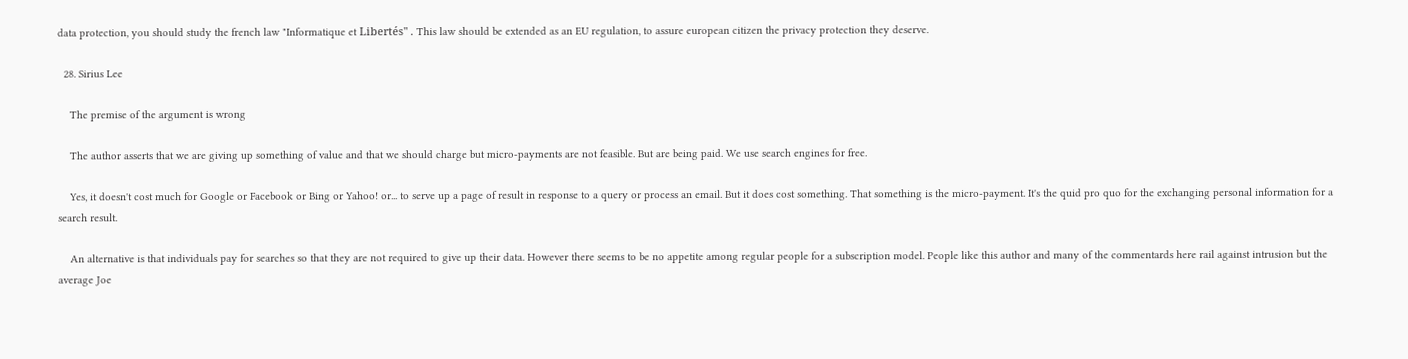data protection, you should study the french law "Informatique et Libertés" . This law should be extended as an EU regulation, to assure european citizen the privacy protection they deserve.

  28. Sirius Lee

    The premise of the argument is wrong

    The author asserts that we are giving up something of value and that we should charge but micro-payments are not feasible. But are being paid. We use search engines for free.

    Yes, it doesn't cost much for Google or Facebook or Bing or Yahoo! or... to serve up a page of result in response to a query or process an email. But it does cost something. That something is the micro-payment. It's the quid pro quo for the exchanging personal information for a search result.

    An alternative is that individuals pay for searches so that they are not required to give up their data. However there seems to be no appetite among regular people for a subscription model. People like this author and many of the commentards here rail against intrusion but the average Joe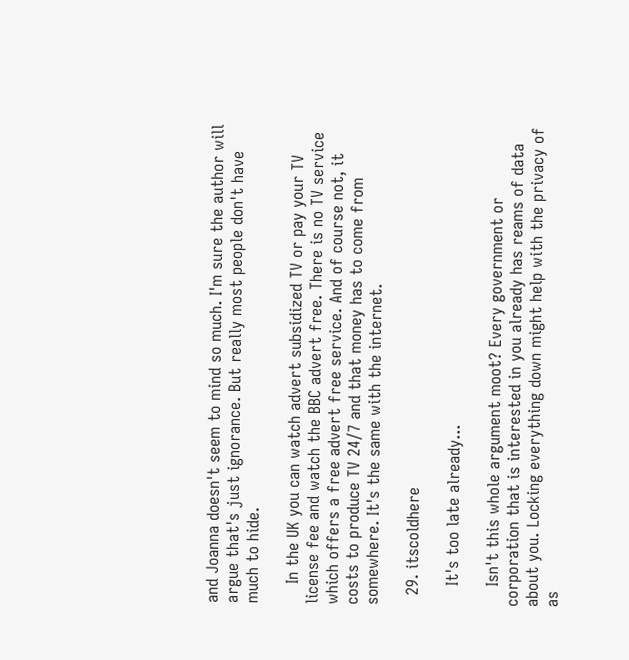and Joanna doesn't seem to mind so much. I'm sure the author will argue that's just ignorance. But really most people don't have much to hide.

    In the UK you can watch advert subsidized TV or pay your TV license fee and watch the BBC advert free. There is no TV service which offers a free advert free service. And of course not, it costs to produce TV 24/7 and that money has to come from somewhere. It's the same with the internet.

  29. itscoldhere

    It's too late already...

    Isn't this whole argument moot? Every government or corporation that is interested in you already has reams of data about you. Locking everything down might help with the privacy of as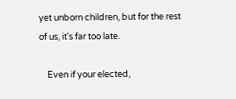yet unborn children, but for the rest of us, it's far too late.

    Even if your elected,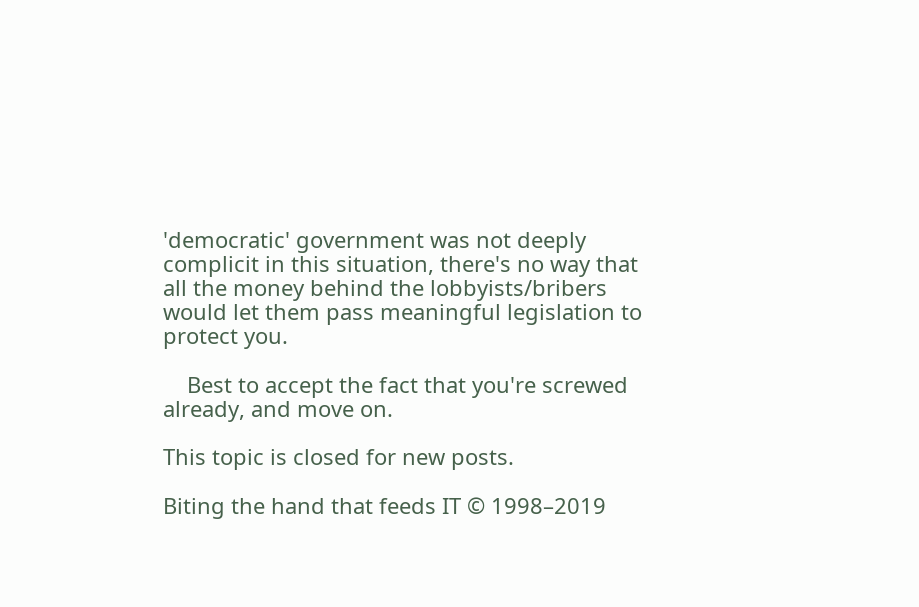'democratic' government was not deeply complicit in this situation, there's no way that all the money behind the lobbyists/bribers would let them pass meaningful legislation to protect you.

    Best to accept the fact that you're screwed already, and move on.

This topic is closed for new posts.

Biting the hand that feeds IT © 1998–2019